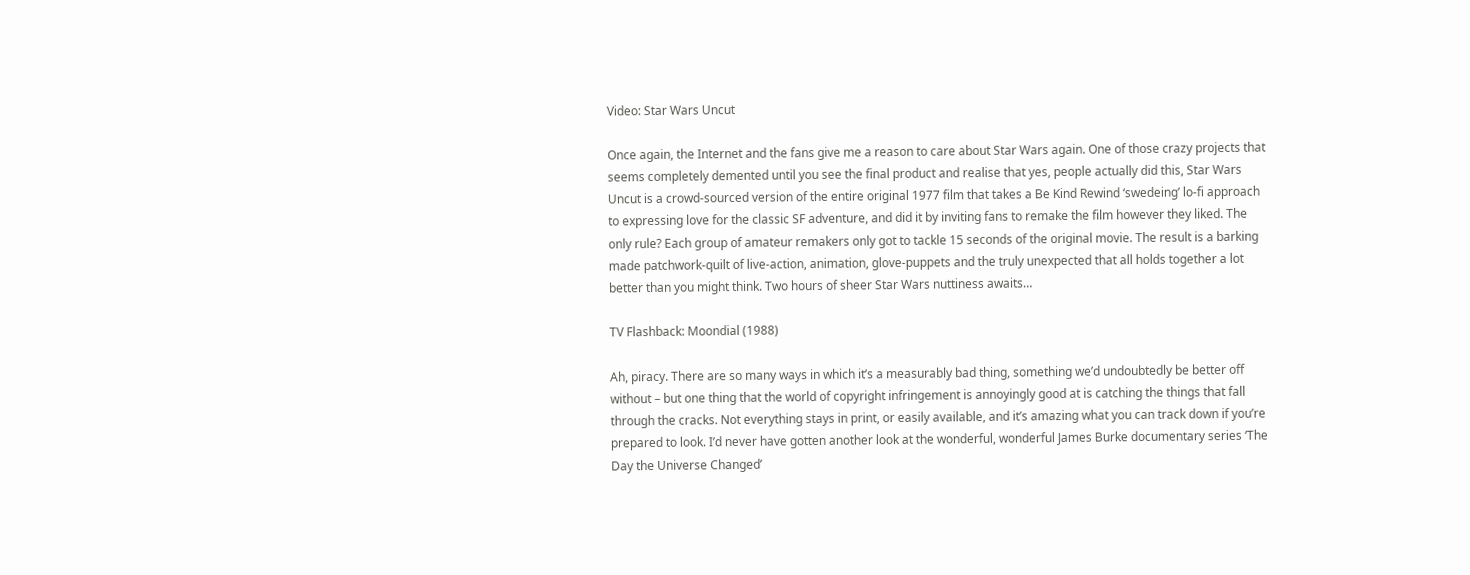Video: Star Wars Uncut

Once again, the Internet and the fans give me a reason to care about Star Wars again. One of those crazy projects that seems completely demented until you see the final product and realise that yes, people actually did this, Star Wars Uncut is a crowd-sourced version of the entire original 1977 film that takes a Be Kind Rewind ‘swedeing’ lo-fi approach to expressing love for the classic SF adventure, and did it by inviting fans to remake the film however they liked. The only rule? Each group of amateur remakers only got to tackle 15 seconds of the original movie. The result is a barking made patchwork-quilt of live-action, animation, glove-puppets and the truly unexpected that all holds together a lot better than you might think. Two hours of sheer Star Wars nuttiness awaits…

TV Flashback: Moondial (1988)

Ah, piracy. There are so many ways in which it’s a measurably bad thing, something we’d undoubtedly be better off without – but one thing that the world of copyright infringement is annoyingly good at is catching the things that fall through the cracks. Not everything stays in print, or easily available, and it’s amazing what you can track down if you’re prepared to look. I’d never have gotten another look at the wonderful, wonderful James Burke documentary series ‘The Day the Universe Changed’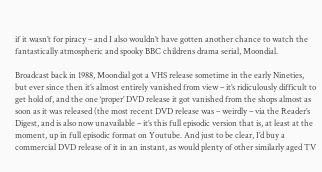if it wasn’t for piracy – and I also wouldn’t have gotten another chance to watch the fantastically atmospheric and spooky BBC childrens drama serial, Moondial.

Broadcast back in 1988, Moondial got a VHS release sometime in the early Nineties, but ever since then it’s almost entirely vanished from view – it’s ridiculously difficult to get hold of, and the one ‘proper’ DVD release it got vanished from the shops almost as soon as it was released (the most recent DVD release was – weirdly – via the Reader’s Digest, and is also now unavailable – it’s this full episodic version that is, at least at the moment, up in full episodic format on Youtube. And just to be clear, I’d buy a commercial DVD release of it in an instant, as would plenty of other similarly aged TV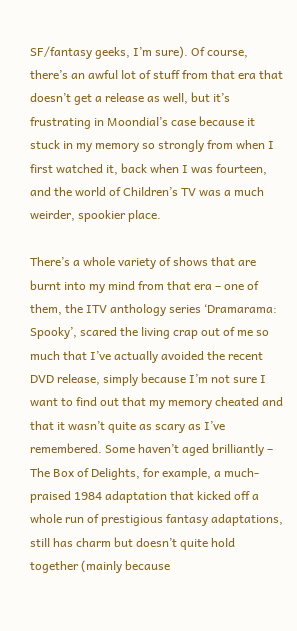SF/fantasy geeks, I’m sure). Of course, there’s an awful lot of stuff from that era that doesn’t get a release as well, but it’s frustrating in Moondial’s case because it stuck in my memory so strongly from when I first watched it, back when I was fourteen, and the world of Children’s TV was a much weirder, spookier place.

There’s a whole variety of shows that are burnt into my mind from that era – one of them, the ITV anthology series ‘Dramarama: Spooky’, scared the living crap out of me so much that I’ve actually avoided the recent DVD release, simply because I’m not sure I want to find out that my memory cheated and that it wasn’t quite as scary as I’ve remembered. Some haven’t aged brilliantly – The Box of Delights, for example, a much-praised 1984 adaptation that kicked off a whole run of prestigious fantasy adaptations, still has charm but doesn’t quite hold together (mainly because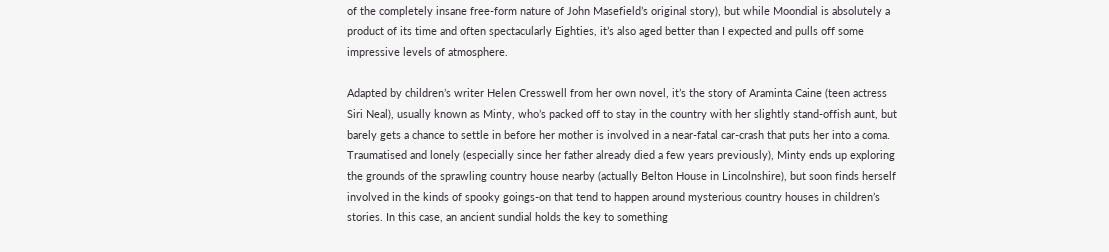of the completely insane free-form nature of John Masefield’s original story), but while Moondial is absolutely a product of its time and often spectacularly Eighties, it’s also aged better than I expected and pulls off some impressive levels of atmosphere.

Adapted by children’s writer Helen Cresswell from her own novel, it’s the story of Araminta Caine (teen actress Siri Neal), usually known as Minty, who’s packed off to stay in the country with her slightly stand-offish aunt, but barely gets a chance to settle in before her mother is involved in a near-fatal car-crash that puts her into a coma. Traumatised and lonely (especially since her father already died a few years previously), Minty ends up exploring the grounds of the sprawling country house nearby (actually Belton House in Lincolnshire), but soon finds herself involved in the kinds of spooky goings-on that tend to happen around mysterious country houses in children’s stories. In this case, an ancient sundial holds the key to something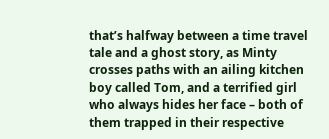that’s halfway between a time travel tale and a ghost story, as Minty crosses paths with an ailing kitchen boy called Tom, and a terrified girl who always hides her face – both of them trapped in their respective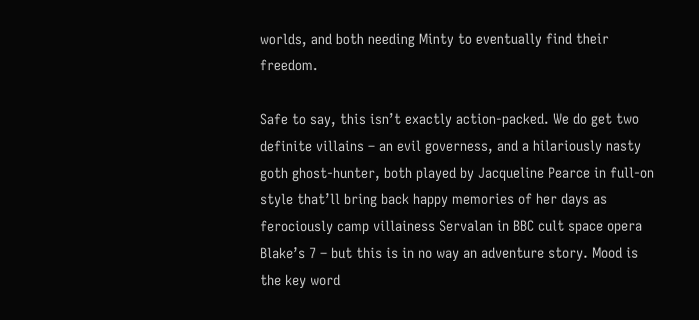worlds, and both needing Minty to eventually find their freedom.

Safe to say, this isn’t exactly action-packed. We do get two definite villains – an evil governess, and a hilariously nasty goth ghost-hunter, both played by Jacqueline Pearce in full-on style that’ll bring back happy memories of her days as ferociously camp villainess Servalan in BBC cult space opera Blake’s 7 – but this is in no way an adventure story. Mood is the key word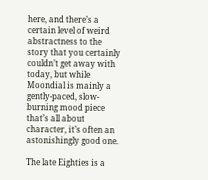here, and there’s a certain level of weird abstractness to the story that you certainly couldn’t get away with today, but while Moondial is mainly a gently-paced, slow-burning mood piece that’s all about character, it’s often an astonishingly good one.

The late Eighties is a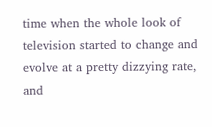time when the whole look of television started to change and evolve at a pretty dizzying rate, and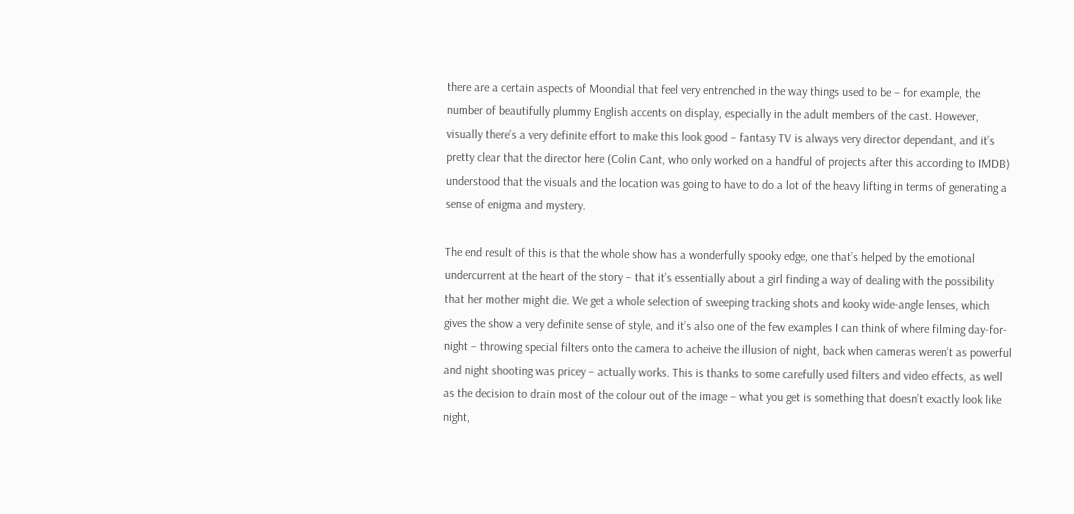there are a certain aspects of Moondial that feel very entrenched in the way things used to be – for example, the number of beautifully plummy English accents on display, especially in the adult members of the cast. However, visually there’s a very definite effort to make this look good – fantasy TV is always very director dependant, and it’s pretty clear that the director here (Colin Cant, who only worked on a handful of projects after this according to IMDB) understood that the visuals and the location was going to have to do a lot of the heavy lifting in terms of generating a sense of enigma and mystery.

The end result of this is that the whole show has a wonderfully spooky edge, one that’s helped by the emotional undercurrent at the heart of the story – that it’s essentially about a girl finding a way of dealing with the possibility that her mother might die. We get a whole selection of sweeping tracking shots and kooky wide-angle lenses, which gives the show a very definite sense of style, and it’s also one of the few examples I can think of where filming day-for-night – throwing special filters onto the camera to acheive the illusion of night, back when cameras weren’t as powerful and night shooting was pricey – actually works. This is thanks to some carefully used filters and video effects, as well as the decision to drain most of the colour out of the image – what you get is something that doesn’t exactly look like night,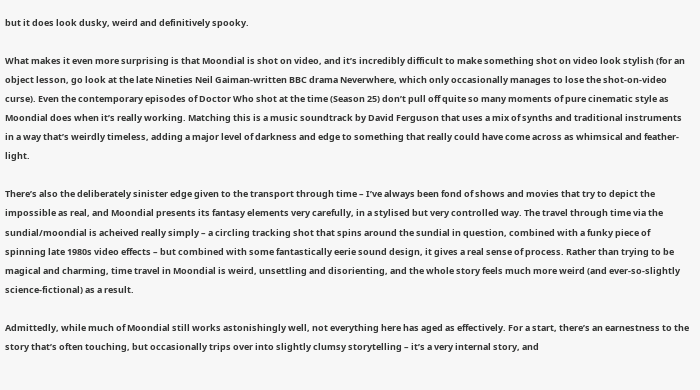but it does look dusky, weird and definitively spooky.

What makes it even more surprising is that Moondial is shot on video, and it’s incredibly difficult to make something shot on video look stylish (for an object lesson, go look at the late Nineties Neil Gaiman-written BBC drama Neverwhere, which only occasionally manages to lose the shot-on-video curse). Even the contemporary episodes of Doctor Who shot at the time (Season 25) don’t pull off quite so many moments of pure cinematic style as Moondial does when it’s really working. Matching this is a music soundtrack by David Ferguson that uses a mix of synths and traditional instruments in a way that’s weirdly timeless, adding a major level of darkness and edge to something that really could have come across as whimsical and feather-light.

There’s also the deliberately sinister edge given to the transport through time – I’ve always been fond of shows and movies that try to depict the impossible as real, and Moondial presents its fantasy elements very carefully, in a stylised but very controlled way. The travel through time via the sundial/moondial is acheived really simply – a circling tracking shot that spins around the sundial in question, combined with a funky piece of spinning late 1980s video effects – but combined with some fantastically eerie sound design, it gives a real sense of process. Rather than trying to be magical and charming, time travel in Moondial is weird, unsettling and disorienting, and the whole story feels much more weird (and ever-so-slightly science-fictional) as a result.

Admittedly, while much of Moondial still works astonishingly well, not everything here has aged as effectively. For a start, there’s an earnestness to the story that’s often touching, but occasionally trips over into slightly clumsy storytelling – it’s a very internal story, and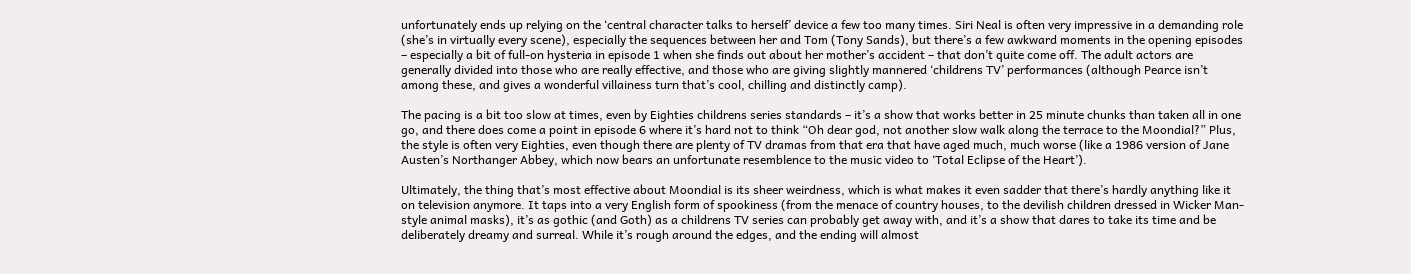unfortunately ends up relying on the ‘central character talks to herself’ device a few too many times. Siri Neal is often very impressive in a demanding role (she’s in virtually every scene), especially the sequences between her and Tom (Tony Sands), but there’s a few awkward moments in the opening episodes – especially a bit of full-on hysteria in episode 1 when she finds out about her mother’s accident – that don’t quite come off. The adult actors are generally divided into those who are really effective, and those who are giving slightly mannered ‘childrens TV’ performances (although Pearce isn’t among these, and gives a wonderful villainess turn that’s cool, chilling and distinctly camp).

The pacing is a bit too slow at times, even by Eighties childrens series standards – it’s a show that works better in 25 minute chunks than taken all in one go, and there does come a point in episode 6 where it’s hard not to think “Oh dear god, not another slow walk along the terrace to the Moondial?” Plus, the style is often very Eighties, even though there are plenty of TV dramas from that era that have aged much, much worse (like a 1986 version of Jane Austen’s Northanger Abbey, which now bears an unfortunate resemblence to the music video to ‘Total Eclipse of the Heart’).

Ultimately, the thing that’s most effective about Moondial is its sheer weirdness, which is what makes it even sadder that there’s hardly anything like it on television anymore. It taps into a very English form of spookiness (from the menace of country houses, to the devilish children dressed in Wicker Man-style animal masks), it’s as gothic (and Goth) as a childrens TV series can probably get away with, and it’s a show that dares to take its time and be deliberately dreamy and surreal. While it’s rough around the edges, and the ending will almost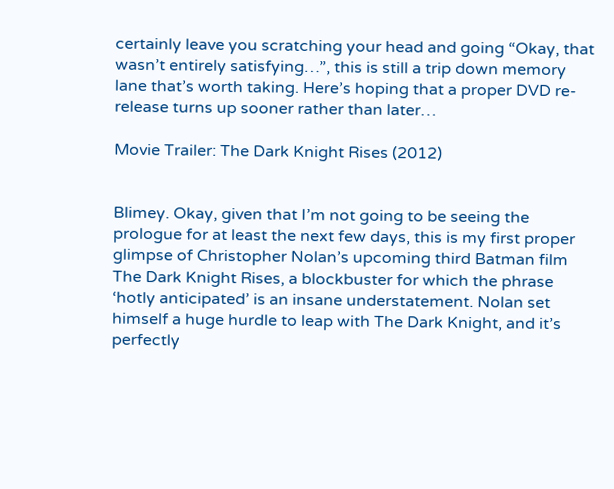certainly leave you scratching your head and going “Okay, that wasn’t entirely satisfying…”, this is still a trip down memory lane that’s worth taking. Here’s hoping that a proper DVD re-release turns up sooner rather than later…

Movie Trailer: The Dark Knight Rises (2012)


Blimey. Okay, given that I’m not going to be seeing the prologue for at least the next few days, this is my first proper glimpse of Christopher Nolan’s upcoming third Batman film The Dark Knight Rises, a blockbuster for which the phrase ‘hotly anticipated’ is an insane understatement. Nolan set himself a huge hurdle to leap with The Dark Knight, and it’s perfectly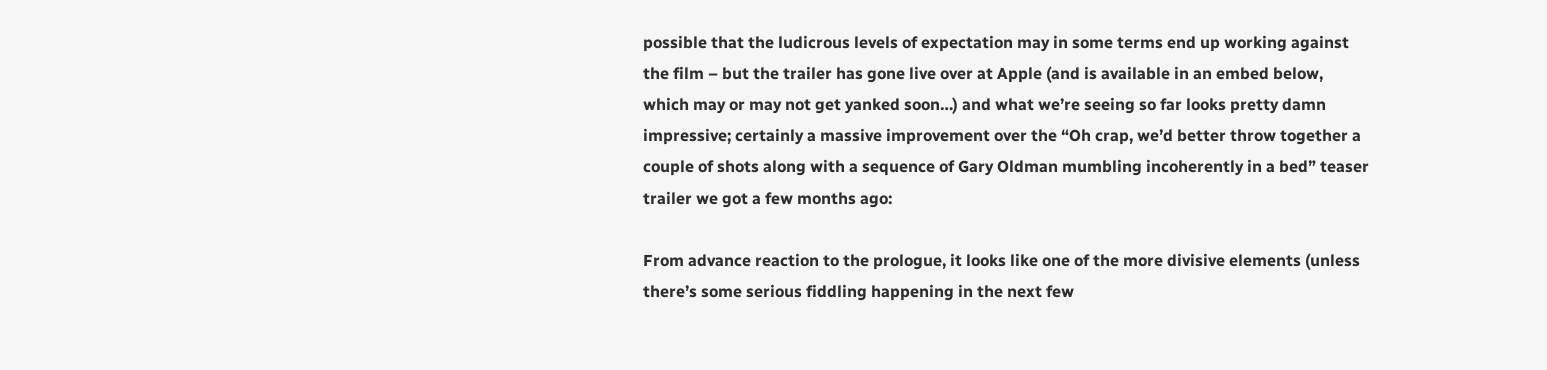possible that the ludicrous levels of expectation may in some terms end up working against the film – but the trailer has gone live over at Apple (and is available in an embed below, which may or may not get yanked soon…) and what we’re seeing so far looks pretty damn impressive; certainly a massive improvement over the “Oh crap, we’d better throw together a couple of shots along with a sequence of Gary Oldman mumbling incoherently in a bed” teaser trailer we got a few months ago:

From advance reaction to the prologue, it looks like one of the more divisive elements (unless there’s some serious fiddling happening in the next few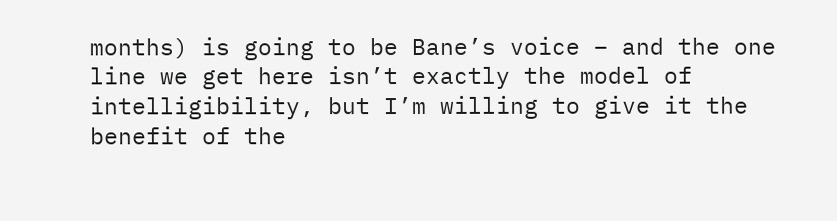months) is going to be Bane’s voice – and the one line we get here isn’t exactly the model of intelligibility, but I’m willing to give it the benefit of the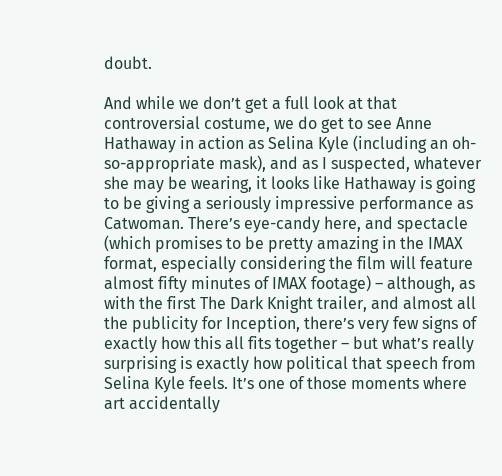doubt.

And while we don’t get a full look at that controversial costume, we do get to see Anne Hathaway in action as Selina Kyle (including an oh-so-appropriate mask), and as I suspected, whatever she may be wearing, it looks like Hathaway is going to be giving a seriously impressive performance as Catwoman. There’s eye-candy here, and spectacle (which promises to be pretty amazing in the IMAX format, especially considering the film will feature almost fifty minutes of IMAX footage) – although, as with the first The Dark Knight trailer, and almost all the publicity for Inception, there’s very few signs of exactly how this all fits together – but what’s really surprising is exactly how political that speech from Selina Kyle feels. It’s one of those moments where art accidentally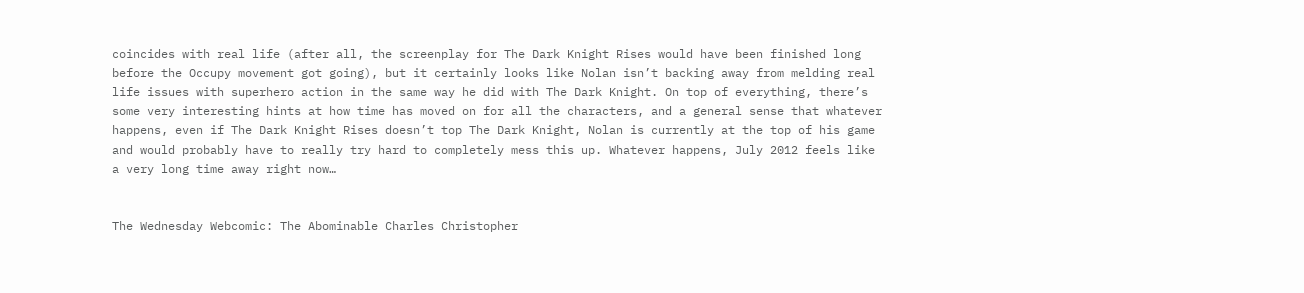coincides with real life (after all, the screenplay for The Dark Knight Rises would have been finished long before the Occupy movement got going), but it certainly looks like Nolan isn’t backing away from melding real life issues with superhero action in the same way he did with The Dark Knight. On top of everything, there’s some very interesting hints at how time has moved on for all the characters, and a general sense that whatever happens, even if The Dark Knight Rises doesn’t top The Dark Knight, Nolan is currently at the top of his game and would probably have to really try hard to completely mess this up. Whatever happens, July 2012 feels like a very long time away right now…


The Wednesday Webcomic: The Abominable Charles Christopher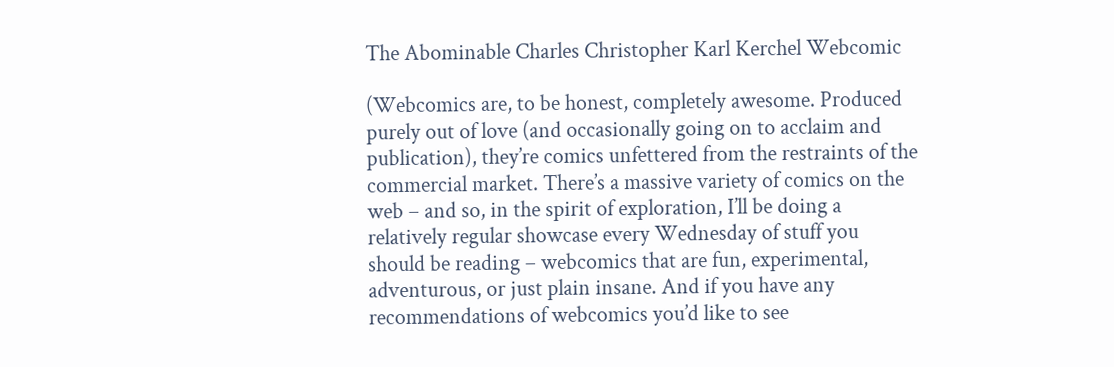The Abominable Charles Christopher Karl Kerchel Webcomic

(Webcomics are, to be honest, completely awesome. Produced purely out of love (and occasionally going on to acclaim and publication), they’re comics unfettered from the restraints of the commercial market. There’s a massive variety of comics on the web – and so, in the spirit of exploration, I’ll be doing a relatively regular showcase every Wednesday of stuff you should be reading – webcomics that are fun, experimental, adventurous, or just plain insane. And if you have any recommendations of webcomics you’d like to see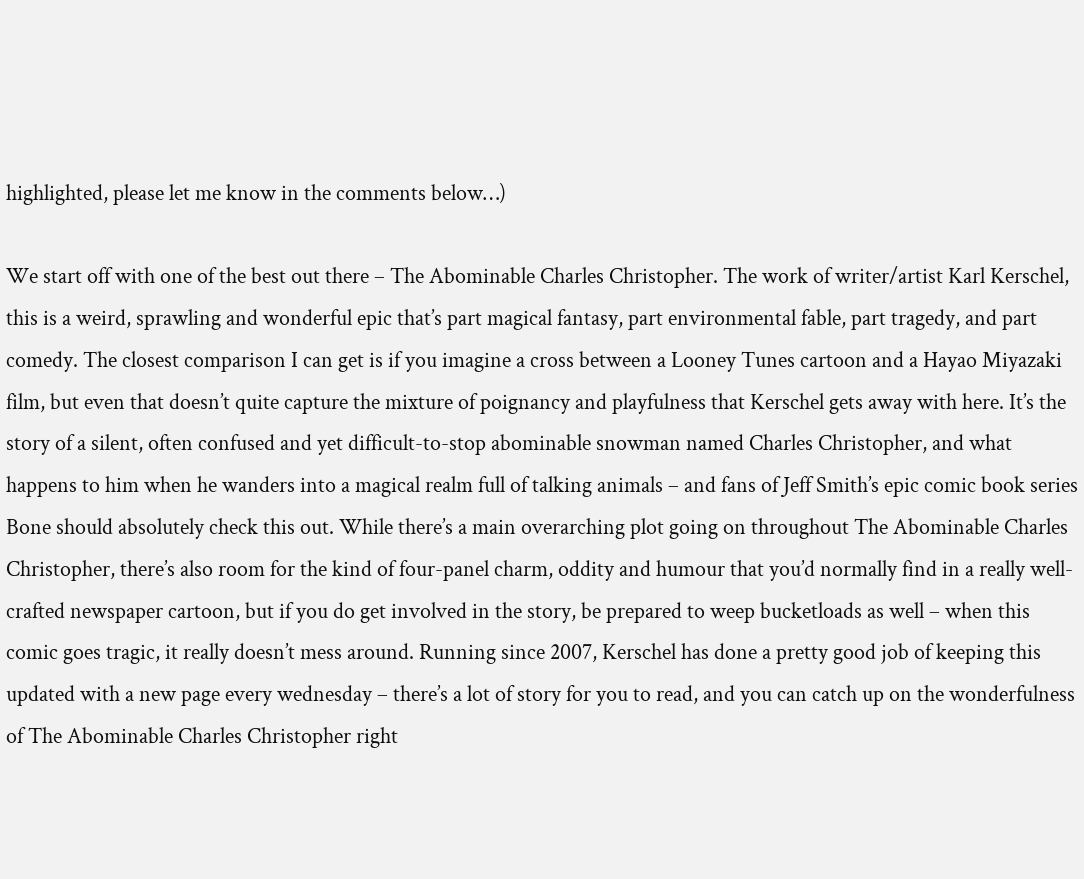highlighted, please let me know in the comments below…)

We start off with one of the best out there – The Abominable Charles Christopher. The work of writer/artist Karl Kerschel, this is a weird, sprawling and wonderful epic that’s part magical fantasy, part environmental fable, part tragedy, and part comedy. The closest comparison I can get is if you imagine a cross between a Looney Tunes cartoon and a Hayao Miyazaki film, but even that doesn’t quite capture the mixture of poignancy and playfulness that Kerschel gets away with here. It’s the story of a silent, often confused and yet difficult-to-stop abominable snowman named Charles Christopher, and what happens to him when he wanders into a magical realm full of talking animals – and fans of Jeff Smith’s epic comic book series Bone should absolutely check this out. While there’s a main overarching plot going on throughout The Abominable Charles Christopher, there’s also room for the kind of four-panel charm, oddity and humour that you’d normally find in a really well-crafted newspaper cartoon, but if you do get involved in the story, be prepared to weep bucketloads as well – when this comic goes tragic, it really doesn’t mess around. Running since 2007, Kerschel has done a pretty good job of keeping this updated with a new page every wednesday – there’s a lot of story for you to read, and you can catch up on the wonderfulness of The Abominable Charles Christopher right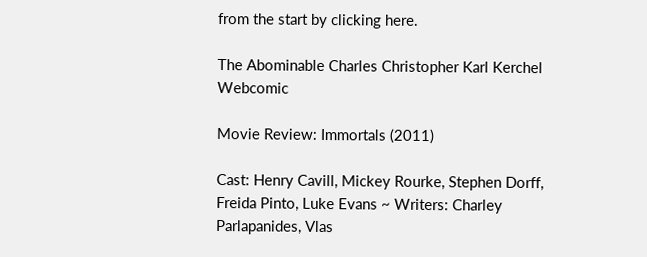from the start by clicking here.

The Abominable Charles Christopher Karl Kerchel Webcomic

Movie Review: Immortals (2011)

Cast: Henry Cavill, Mickey Rourke, Stephen Dorff, Freida Pinto, Luke Evans ~ Writers: Charley Parlapanides, Vlas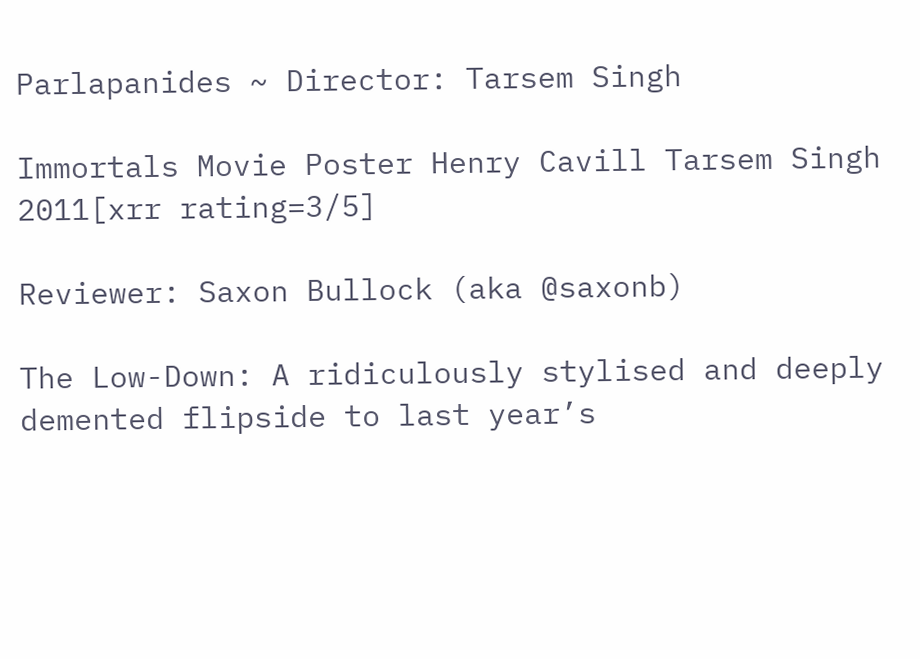Parlapanides ~ Director: Tarsem Singh

Immortals Movie Poster Henry Cavill Tarsem Singh 2011[xrr rating=3/5]

Reviewer: Saxon Bullock (aka @saxonb)

The Low-Down: A ridiculously stylised and deeply demented flipside to last year’s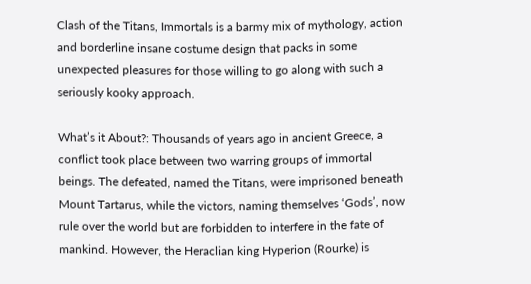Clash of the Titans, Immortals is a barmy mix of mythology, action and borderline insane costume design that packs in some unexpected pleasures for those willing to go along with such a seriously kooky approach.

What’s it About?: Thousands of years ago in ancient Greece, a conflict took place between two warring groups of immortal beings. The defeated, named the Titans, were imprisoned beneath Mount Tartarus, while the victors, naming themselves ‘Gods’, now rule over the world but are forbidden to interfere in the fate of mankind. However, the Heraclian king Hyperion (Rourke) is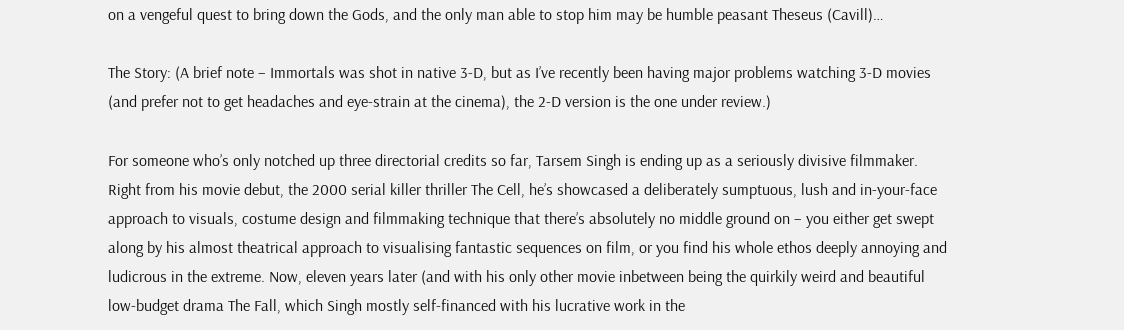on a vengeful quest to bring down the Gods, and the only man able to stop him may be humble peasant Theseus (Cavill)…

The Story: (A brief note – Immortals was shot in native 3-D, but as I’ve recently been having major problems watching 3-D movies (and prefer not to get headaches and eye-strain at the cinema), the 2-D version is the one under review.)

For someone who’s only notched up three directorial credits so far, Tarsem Singh is ending up as a seriously divisive filmmaker. Right from his movie debut, the 2000 serial killer thriller The Cell, he’s showcased a deliberately sumptuous, lush and in-your-face approach to visuals, costume design and filmmaking technique that there’s absolutely no middle ground on – you either get swept along by his almost theatrical approach to visualising fantastic sequences on film, or you find his whole ethos deeply annoying and ludicrous in the extreme. Now, eleven years later (and with his only other movie inbetween being the quirkily weird and beautiful low-budget drama The Fall, which Singh mostly self-financed with his lucrative work in the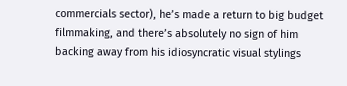commercials sector), he’s made a return to big budget filmmaking, and there’s absolutely no sign of him backing away from his idiosyncratic visual stylings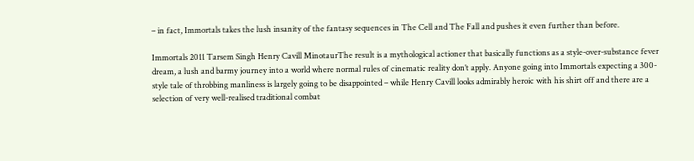– in fact, Immortals takes the lush insanity of the fantasy sequences in The Cell and The Fall and pushes it even further than before.

Immortals 2011 Tarsem Singh Henry Cavill MinotaurThe result is a mythological actioner that basically functions as a style-over-substance fever dream, a lush and barmy journey into a world where normal rules of cinematic reality don’t apply. Anyone going into Immortals expecting a 300-style tale of throbbing manliness is largely going to be disappointed – while Henry Cavill looks admirably heroic with his shirt off and there are a selection of very well-realised traditional combat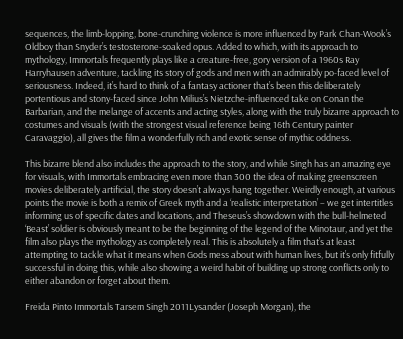sequences, the limb-lopping, bone-crunching violence is more influenced by Park Chan-Wook’s Oldboy than Snyder’s testosterone-soaked opus. Added to which, with its approach to mythology, Immortals frequently plays like a creature-free, gory version of a 1960s Ray Harryhausen adventure, tackling its story of gods and men with an admirably po-faced level of seriousness. Indeed, it’s hard to think of a fantasy actioner that’s been this deliberately portentious and stony-faced since John Milius’s Nietzche-influenced take on Conan the Barbarian, and the melange of accents and acting styles, along with the truly bizarre approach to costumes and visuals (with the strongest visual reference being 16th Century painter Caravaggio), all gives the film a wonderfully rich and exotic sense of mythic oddness.

This bizarre blend also includes the approach to the story, and while Singh has an amazing eye for visuals, with Immortals embracing even more than 300 the idea of making greenscreen movies deliberately artificial, the story doesn’t always hang together. Weirdly enough, at various points the movie is both a remix of Greek myth and a ‘realistic interpretation’ – we get intertitles informing us of specific dates and locations, and Theseus’s showdown with the bull-helmeted ‘Beast’ soldier is obviously meant to be the beginning of the legend of the Minotaur, and yet the film also plays the mythology as completely real. This is absolutely a film that’s at least attempting to tackle what it means when Gods mess about with human lives, but it’s only fitfully successful in doing this, while also showing a weird habit of building up strong conflicts only to either abandon or forget about them.

Freida Pinto Immortals Tarsem Singh 2011Lysander (Joseph Morgan), the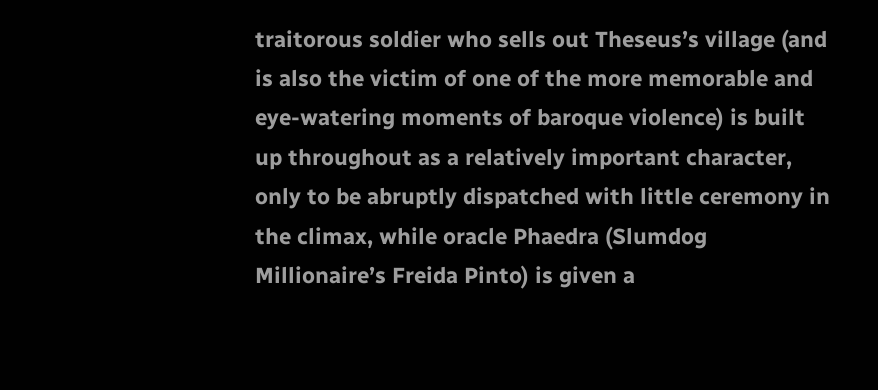traitorous soldier who sells out Theseus’s village (and is also the victim of one of the more memorable and eye-watering moments of baroque violence) is built up throughout as a relatively important character, only to be abruptly dispatched with little ceremony in the climax, while oracle Phaedra (Slumdog Millionaire’s Freida Pinto) is given a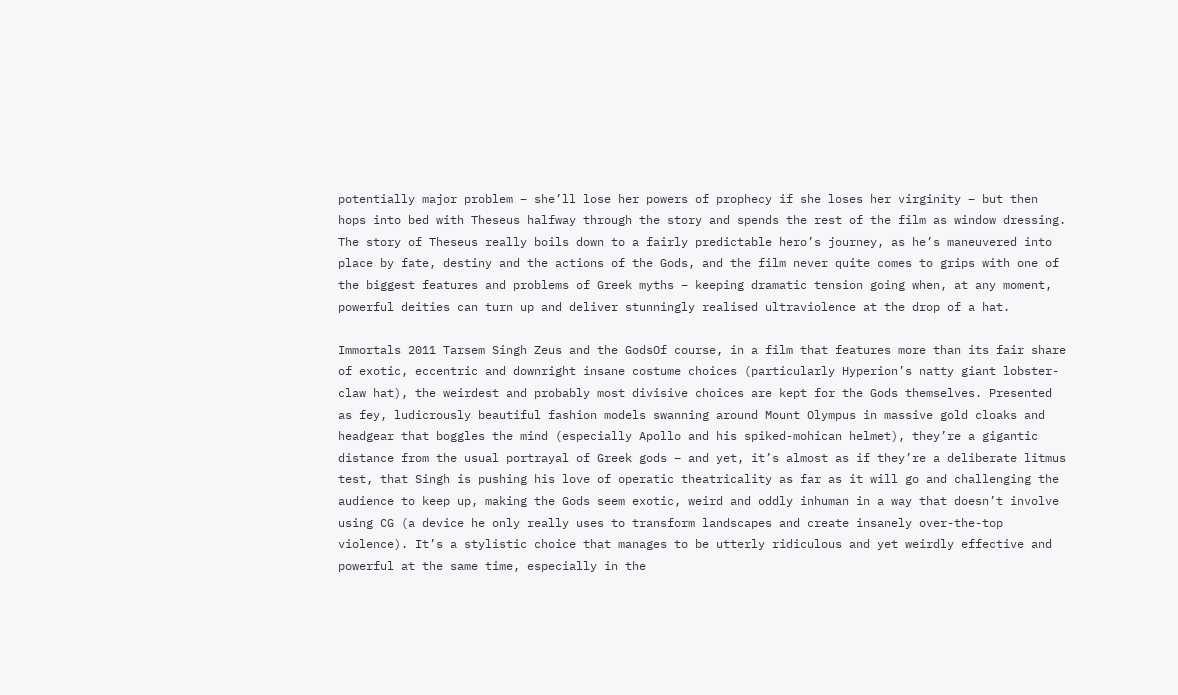potentially major problem – she’ll lose her powers of prophecy if she loses her virginity – but then hops into bed with Theseus halfway through the story and spends the rest of the film as window dressing. The story of Theseus really boils down to a fairly predictable hero’s journey, as he’s maneuvered into place by fate, destiny and the actions of the Gods, and the film never quite comes to grips with one of the biggest features and problems of Greek myths – keeping dramatic tension going when, at any moment, powerful deities can turn up and deliver stunningly realised ultraviolence at the drop of a hat.

Immortals 2011 Tarsem Singh Zeus and the GodsOf course, in a film that features more than its fair share of exotic, eccentric and downright insane costume choices (particularly Hyperion’s natty giant lobster-claw hat), the weirdest and probably most divisive choices are kept for the Gods themselves. Presented as fey, ludicrously beautiful fashion models swanning around Mount Olympus in massive gold cloaks and headgear that boggles the mind (especially Apollo and his spiked-mohican helmet), they’re a gigantic distance from the usual portrayal of Greek gods – and yet, it’s almost as if they’re a deliberate litmus test, that Singh is pushing his love of operatic theatricality as far as it will go and challenging the audience to keep up, making the Gods seem exotic, weird and oddly inhuman in a way that doesn’t involve using CG (a device he only really uses to transform landscapes and create insanely over-the-top violence). It’s a stylistic choice that manages to be utterly ridiculous and yet weirdly effective and powerful at the same time, especially in the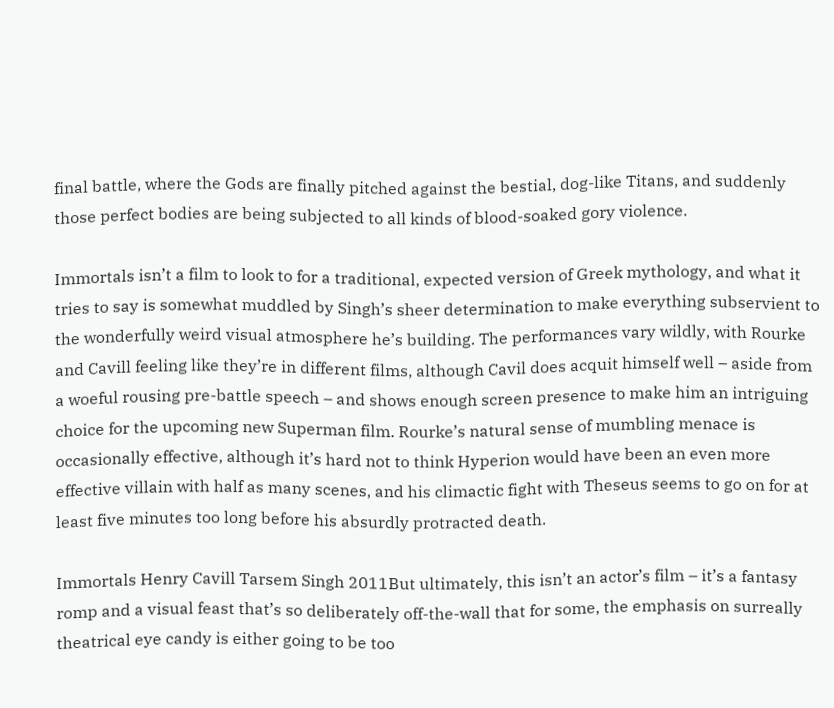final battle, where the Gods are finally pitched against the bestial, dog-like Titans, and suddenly those perfect bodies are being subjected to all kinds of blood-soaked gory violence.

Immortals isn’t a film to look to for a traditional, expected version of Greek mythology, and what it tries to say is somewhat muddled by Singh’s sheer determination to make everything subservient to the wonderfully weird visual atmosphere he’s building. The performances vary wildly, with Rourke and Cavill feeling like they’re in different films, although Cavil does acquit himself well – aside from a woeful rousing pre-battle speech – and shows enough screen presence to make him an intriguing choice for the upcoming new Superman film. Rourke’s natural sense of mumbling menace is occasionally effective, although it’s hard not to think Hyperion would have been an even more effective villain with half as many scenes, and his climactic fight with Theseus seems to go on for at least five minutes too long before his absurdly protracted death.

Immortals Henry Cavill Tarsem Singh 2011But ultimately, this isn’t an actor’s film – it’s a fantasy romp and a visual feast that’s so deliberately off-the-wall that for some, the emphasis on surreally theatrical eye candy is either going to be too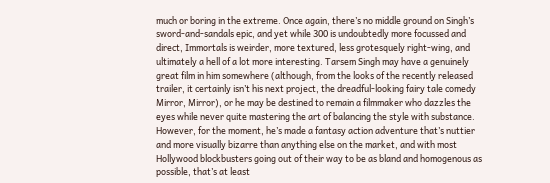much or boring in the extreme. Once again, there’s no middle ground on Singh’s sword-and-sandals epic, and yet while 300 is undoubtedly more focussed and direct, Immortals is weirder, more textured, less grotesquely right-wing, and ultimately a hell of a lot more interesting. Tarsem Singh may have a genuinely great film in him somewhere (although, from the looks of the recently released trailer, it certainly isn’t his next project, the dreadful-looking fairy tale comedy Mirror, Mirror), or he may be destined to remain a filmmaker who dazzles the eyes while never quite mastering the art of balancing the style with substance. However, for the moment, he’s made a fantasy action adventure that’s nuttier and more visually bizarre than anything else on the market, and with most Hollywood blockbusters going out of their way to be as bland and homogenous as possible, that’s at least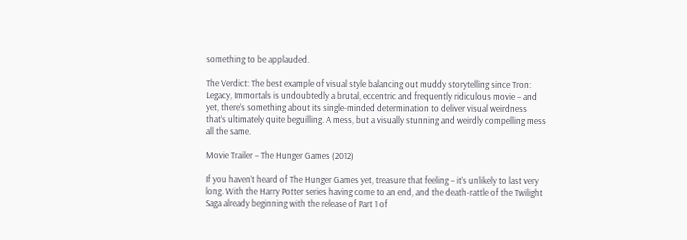something to be applauded.

The Verdict: The best example of visual style balancing out muddy storytelling since Tron: Legacy, Immortals is undoubtedly a brutal, eccentric and frequently ridiculous movie – and yet, there’s something about its single-minded determination to deliver visual weirdness that’s ultimately quite beguilling. A mess, but a visually stunning and weirdly compelling mess all the same.

Movie Trailer – The Hunger Games (2012)

If you haven’t heard of The Hunger Games yet, treasure that feeling – it’s unlikely to last very long. With the Harry Potter series having come to an end, and the death-rattle of the Twilight Saga already beginning with the release of Part 1 of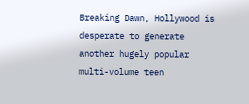Breaking Dawn, Hollywood is desperate to generate another hugely popular multi-volume teen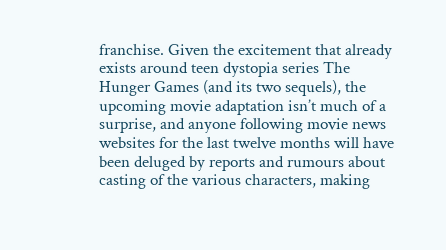franchise. Given the excitement that already exists around teen dystopia series The Hunger Games (and its two sequels), the upcoming movie adaptation isn’t much of a surprise, and anyone following movie news websites for the last twelve months will have been deluged by reports and rumours about casting of the various characters, making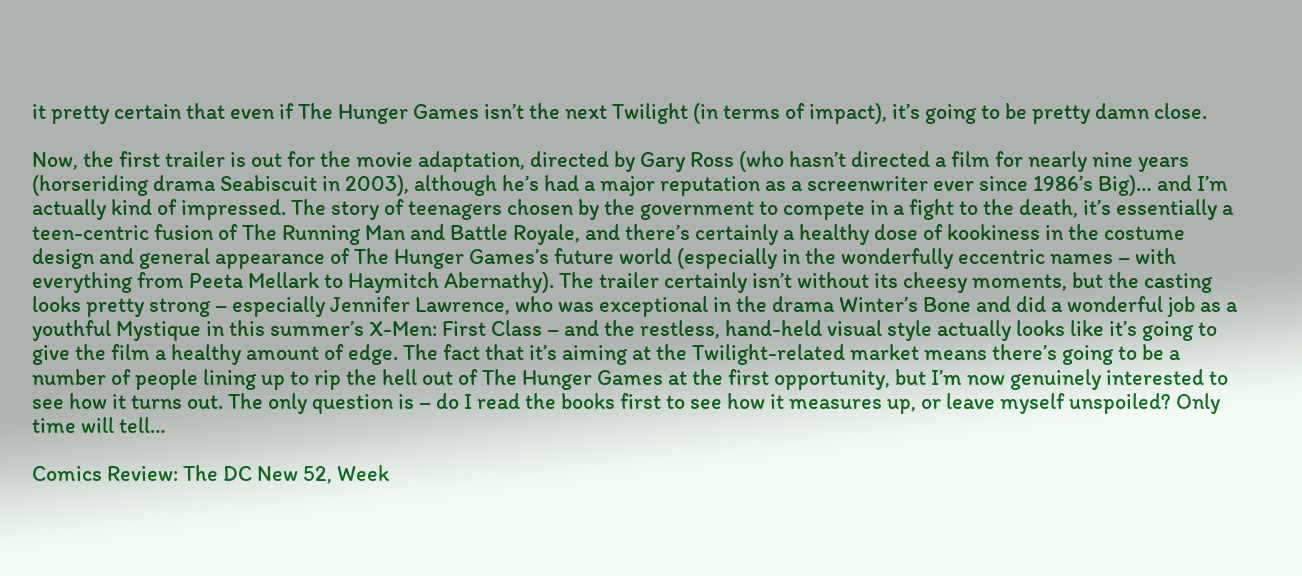it pretty certain that even if The Hunger Games isn’t the next Twilight (in terms of impact), it’s going to be pretty damn close.

Now, the first trailer is out for the movie adaptation, directed by Gary Ross (who hasn’t directed a film for nearly nine years (horseriding drama Seabiscuit in 2003), although he’s had a major reputation as a screenwriter ever since 1986’s Big)… and I’m actually kind of impressed. The story of teenagers chosen by the government to compete in a fight to the death, it’s essentially a teen-centric fusion of The Running Man and Battle Royale, and there’s certainly a healthy dose of kookiness in the costume design and general appearance of The Hunger Games’s future world (especially in the wonderfully eccentric names – with everything from Peeta Mellark to Haymitch Abernathy). The trailer certainly isn’t without its cheesy moments, but the casting looks pretty strong – especially Jennifer Lawrence, who was exceptional in the drama Winter’s Bone and did a wonderful job as a youthful Mystique in this summer’s X-Men: First Class – and the restless, hand-held visual style actually looks like it’s going to give the film a healthy amount of edge. The fact that it’s aiming at the Twilight-related market means there’s going to be a number of people lining up to rip the hell out of The Hunger Games at the first opportunity, but I’m now genuinely interested to see how it turns out. The only question is – do I read the books first to see how it measures up, or leave myself unspoiled? Only time will tell…

Comics Review: The DC New 52, Week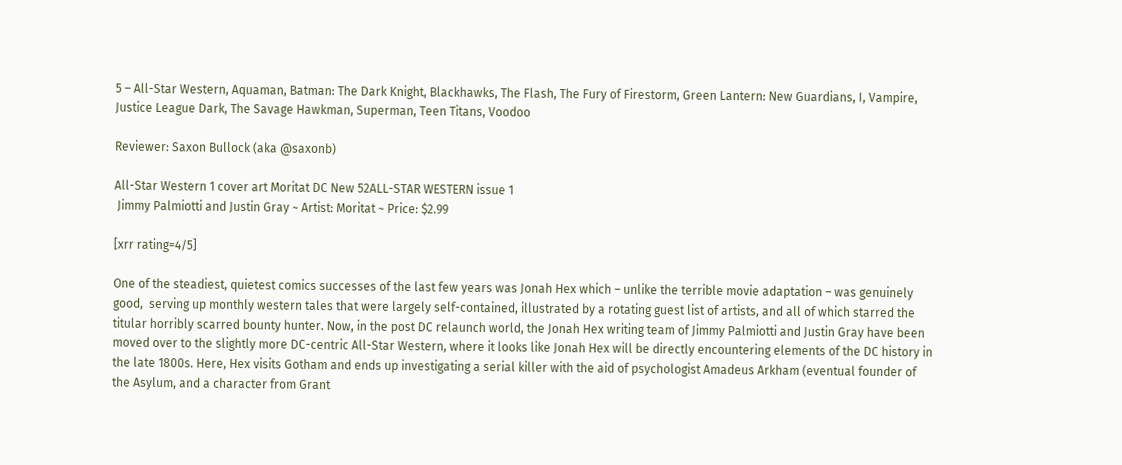5 – All-Star Western, Aquaman, Batman: The Dark Knight, Blackhawks, The Flash, The Fury of Firestorm, Green Lantern: New Guardians, I, Vampire, Justice League Dark, The Savage Hawkman, Superman, Teen Titans, Voodoo

Reviewer: Saxon Bullock (aka @saxonb)

All-Star Western 1 cover art Moritat DC New 52ALL-STAR WESTERN issue 1
 Jimmy Palmiotti and Justin Gray ~ Artist: Moritat ~ Price: $2.99

[xrr rating=4/5]

One of the steadiest, quietest comics successes of the last few years was Jonah Hex which – unlike the terrible movie adaptation – was genuinely good,  serving up monthly western tales that were largely self-contained, illustrated by a rotating guest list of artists, and all of which starred the titular horribly scarred bounty hunter. Now, in the post DC relaunch world, the Jonah Hex writing team of Jimmy Palmiotti and Justin Gray have been moved over to the slightly more DC-centric All-Star Western, where it looks like Jonah Hex will be directly encountering elements of the DC history in the late 1800s. Here, Hex visits Gotham and ends up investigating a serial killer with the aid of psychologist Amadeus Arkham (eventual founder of the Asylum, and a character from Grant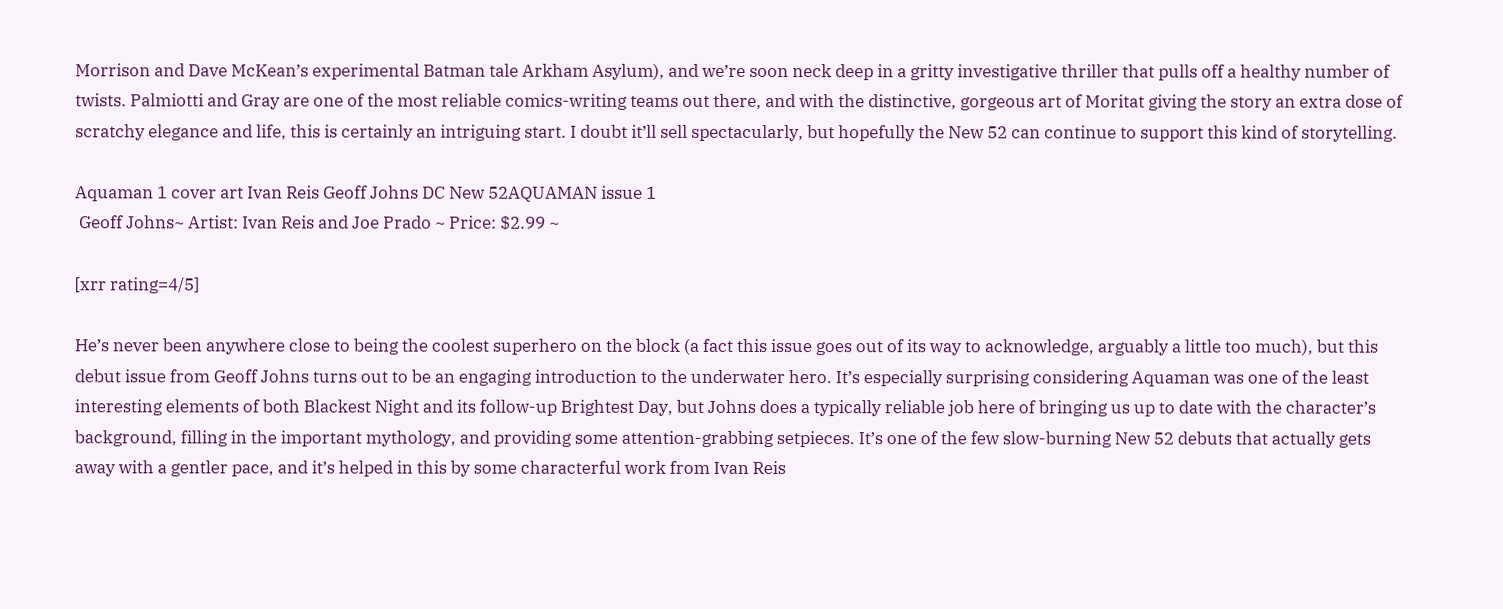Morrison and Dave McKean’s experimental Batman tale Arkham Asylum), and we’re soon neck deep in a gritty investigative thriller that pulls off a healthy number of twists. Palmiotti and Gray are one of the most reliable comics-writing teams out there, and with the distinctive, gorgeous art of Moritat giving the story an extra dose of scratchy elegance and life, this is certainly an intriguing start. I doubt it’ll sell spectacularly, but hopefully the New 52 can continue to support this kind of storytelling.

Aquaman 1 cover art Ivan Reis Geoff Johns DC New 52AQUAMAN issue 1
 Geoff Johns~ Artist: Ivan Reis and Joe Prado ~ Price: $2.99 ~

[xrr rating=4/5]

He’s never been anywhere close to being the coolest superhero on the block (a fact this issue goes out of its way to acknowledge, arguably a little too much), but this debut issue from Geoff Johns turns out to be an engaging introduction to the underwater hero. It’s especially surprising considering Aquaman was one of the least interesting elements of both Blackest Night and its follow-up Brightest Day, but Johns does a typically reliable job here of bringing us up to date with the character’s background, filling in the important mythology, and providing some attention-grabbing setpieces. It’s one of the few slow-burning New 52 debuts that actually gets away with a gentler pace, and it’s helped in this by some characterful work from Ivan Reis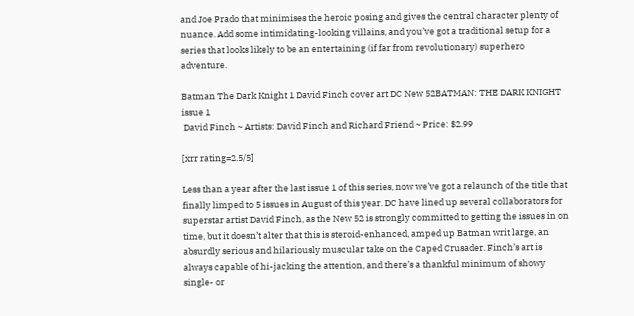and Joe Prado that minimises the heroic posing and gives the central character plenty of nuance. Add some intimidating-looking villains, and you’ve got a traditional setup for a series that looks likely to be an entertaining (if far from revolutionary) superhero adventure.

Batman The Dark Knight 1 David Finch cover art DC New 52BATMAN: THE DARK KNIGHT issue 1
 David Finch ~ Artists: David Finch and Richard Friend ~ Price: $2.99

[xrr rating=2.5/5]

Less than a year after the last issue 1 of this series, now we’ve got a relaunch of the title that finally limped to 5 issues in August of this year. DC have lined up several collaborators for superstar artist David Finch, as the New 52 is strongly committed to getting the issues in on time, but it doesn’t alter that this is steroid-enhanced, amped up Batman writ large, an absurdly serious and hilariously muscular take on the Caped Crusader. Finch’s art is always capable of hi-jacking the attention, and there’s a thankful minimum of showy single- or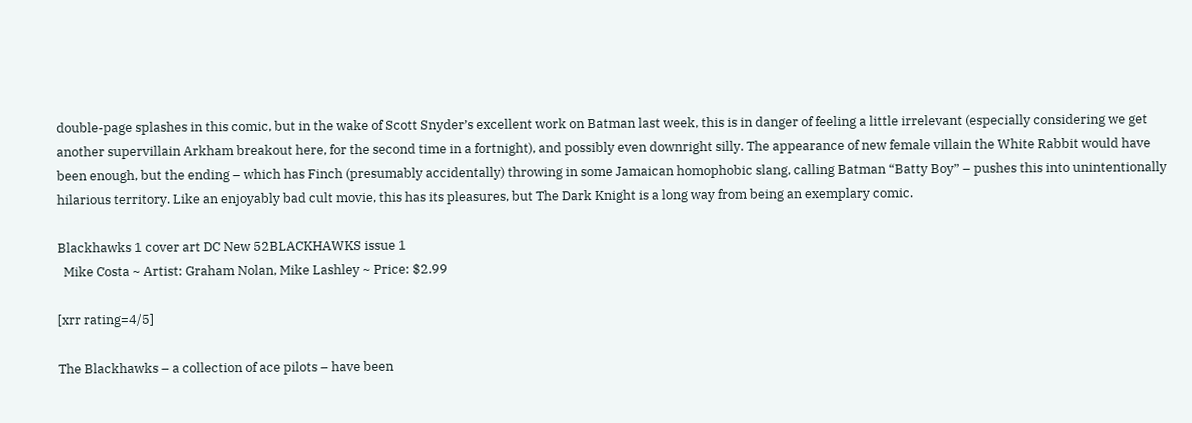double-page splashes in this comic, but in the wake of Scott Snyder’s excellent work on Batman last week, this is in danger of feeling a little irrelevant (especially considering we get another supervillain Arkham breakout here, for the second time in a fortnight), and possibly even downright silly. The appearance of new female villain the White Rabbit would have been enough, but the ending – which has Finch (presumably accidentally) throwing in some Jamaican homophobic slang, calling Batman “Batty Boy” – pushes this into unintentionally hilarious territory. Like an enjoyably bad cult movie, this has its pleasures, but The Dark Knight is a long way from being an exemplary comic.

Blackhawks 1 cover art DC New 52BLACKHAWKS issue 1
  Mike Costa ~ Artist: Graham Nolan, Mike Lashley ~ Price: $2.99

[xrr rating=4/5]

The Blackhawks – a collection of ace pilots – have been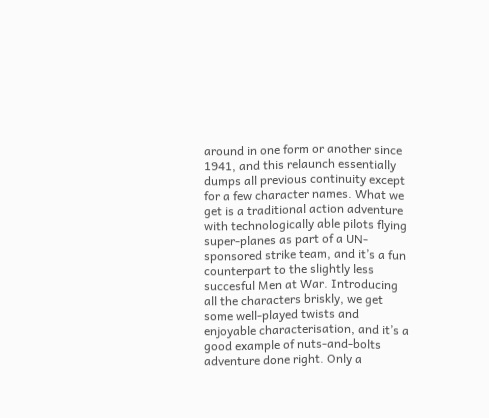around in one form or another since 1941, and this relaunch essentially dumps all previous continuity except for a few character names. What we get is a traditional action adventure with technologically able pilots flying super-planes as part of a UN-sponsored strike team, and it’s a fun counterpart to the slightly less succesful Men at War. Introducing all the characters briskly, we get some well-played twists and enjoyable characterisation, and it’s a good example of nuts-and-bolts adventure done right. Only a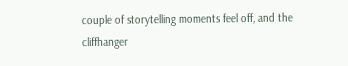couple of storytelling moments feel off, and the cliffhanger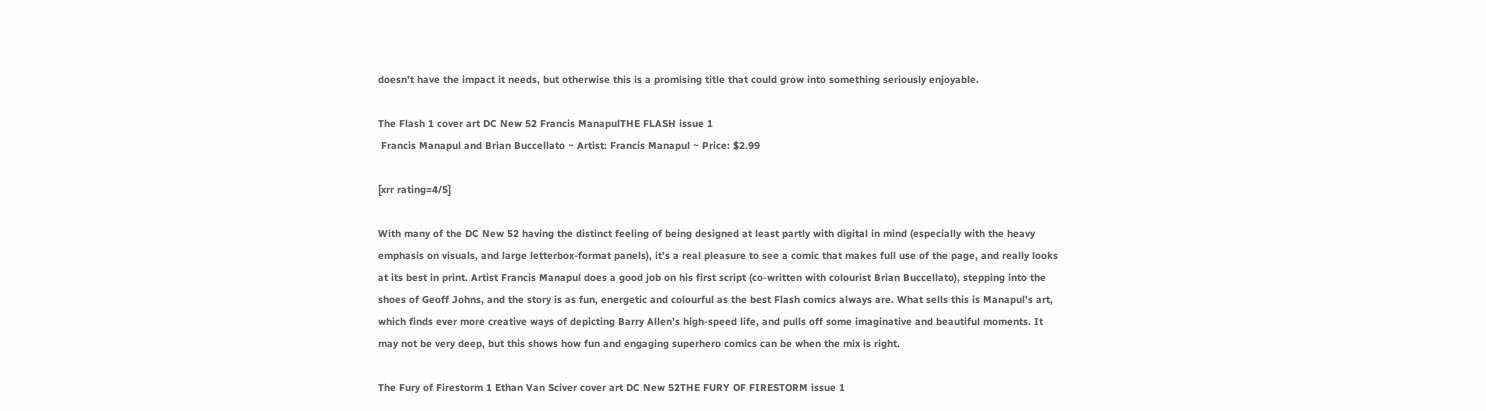doesn’t have the impact it needs, but otherwise this is a promising title that could grow into something seriously enjoyable.

The Flash 1 cover art DC New 52 Francis ManapulTHE FLASH issue 1
 Francis Manapul and Brian Buccellato ~ Artist: Francis Manapul ~ Price: $2.99

[xrr rating=4/5]

With many of the DC New 52 having the distinct feeling of being designed at least partly with digital in mind (especially with the heavy emphasis on visuals, and large letterbox-format panels), it’s a real pleasure to see a comic that makes full use of the page, and really looks at its best in print. Artist Francis Manapul does a good job on his first script (co-written with colourist Brian Buccellato), stepping into the shoes of Geoff Johns, and the story is as fun, energetic and colourful as the best Flash comics always are. What sells this is Manapul’s art, which finds ever more creative ways of depicting Barry Allen’s high-speed life, and pulls off some imaginative and beautiful moments. It may not be very deep, but this shows how fun and engaging superhero comics can be when the mix is right.

The Fury of Firestorm 1 Ethan Van Sciver cover art DC New 52THE FURY OF FIRESTORM issue 1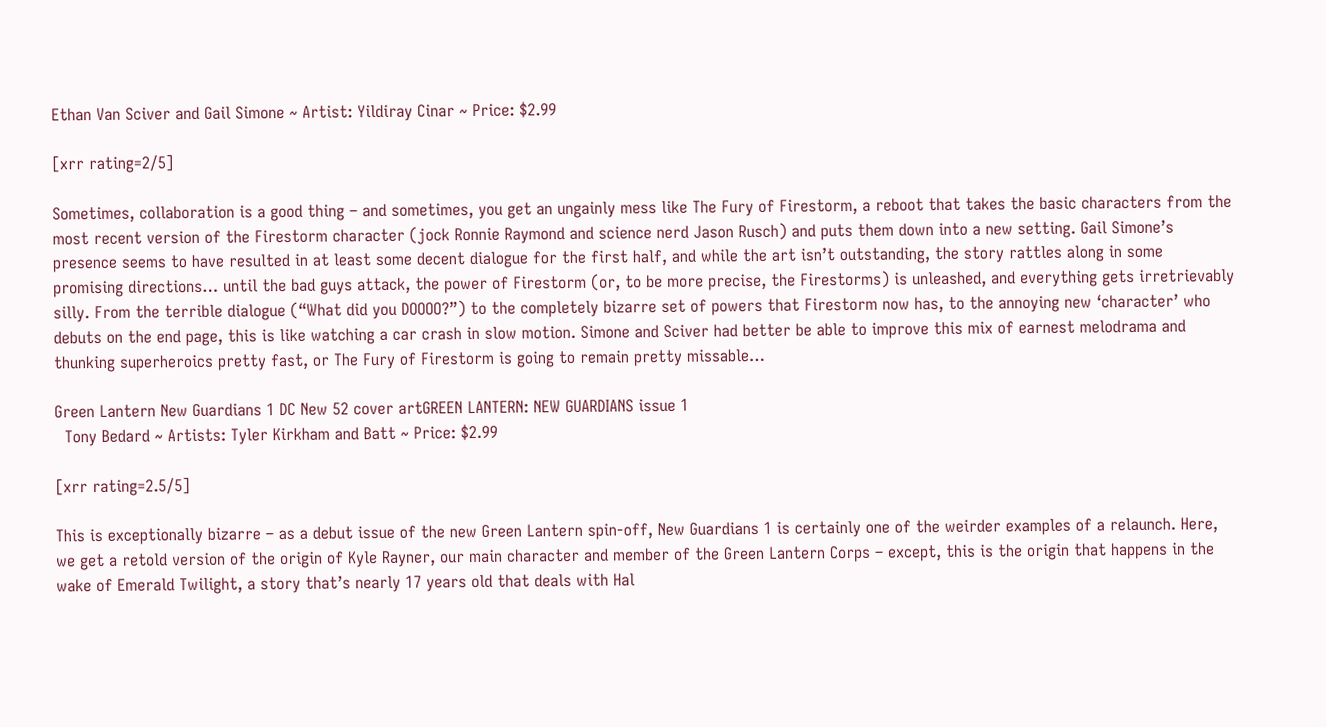Ethan Van Sciver and Gail Simone ~ Artist: Yildiray Cinar ~ Price: $2.99

[xrr rating=2/5]

Sometimes, collaboration is a good thing – and sometimes, you get an ungainly mess like The Fury of Firestorm, a reboot that takes the basic characters from the most recent version of the Firestorm character (jock Ronnie Raymond and science nerd Jason Rusch) and puts them down into a new setting. Gail Simone’s presence seems to have resulted in at least some decent dialogue for the first half, and while the art isn’t outstanding, the story rattles along in some promising directions… until the bad guys attack, the power of Firestorm (or, to be more precise, the Firestorms) is unleashed, and everything gets irretrievably silly. From the terrible dialogue (“What did you DOOOO?”) to the completely bizarre set of powers that Firestorm now has, to the annoying new ‘character’ who debuts on the end page, this is like watching a car crash in slow motion. Simone and Sciver had better be able to improve this mix of earnest melodrama and thunking superheroics pretty fast, or The Fury of Firestorm is going to remain pretty missable…

Green Lantern New Guardians 1 DC New 52 cover artGREEN LANTERN: NEW GUARDIANS issue 1
  Tony Bedard ~ Artists: Tyler Kirkham and Batt ~ Price: $2.99

[xrr rating=2.5/5]

This is exceptionally bizarre – as a debut issue of the new Green Lantern spin-off, New Guardians 1 is certainly one of the weirder examples of a relaunch. Here, we get a retold version of the origin of Kyle Rayner, our main character and member of the Green Lantern Corps – except, this is the origin that happens in the wake of Emerald Twilight, a story that’s nearly 17 years old that deals with Hal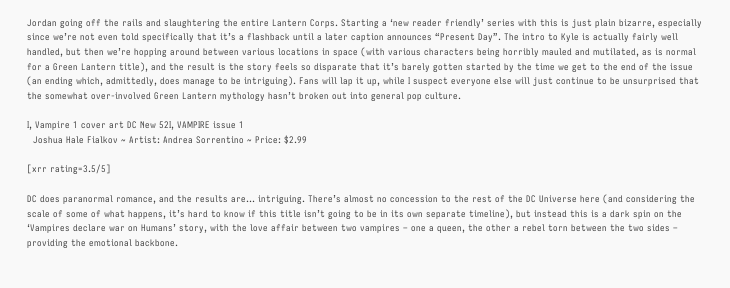Jordan going off the rails and slaughtering the entire Lantern Corps. Starting a ‘new reader friendly’ series with this is just plain bizarre, especially since we’re not even told specifically that it’s a flashback until a later caption announces “Present Day”. The intro to Kyle is actually fairly well handled, but then we’re hopping around between various locations in space (with various characters being horribly mauled and mutilated, as is normal for a Green Lantern title), and the result is the story feels so disparate that it’s barely gotten started by the time we get to the end of the issue (an ending which, admittedly, does manage to be intriguing). Fans will lap it up, while I suspect everyone else will just continue to be unsurprised that the somewhat over-involved Green Lantern mythology hasn’t broken out into general pop culture.

I, Vampire 1 cover art DC New 52I, VAMPIRE issue 1
  Joshua Hale Fialkov ~ Artist: Andrea Sorrentino ~ Price: $2.99

[xrr rating=3.5/5]

DC does paranormal romance, and the results are… intriguing. There’s almost no concession to the rest of the DC Universe here (and considering the scale of some of what happens, it’s hard to know if this title isn’t going to be in its own separate timeline), but instead this is a dark spin on the ‘Vampires declare war on Humans’ story, with the love affair between two vampires – one a queen, the other a rebel torn between the two sides – providing the emotional backbone.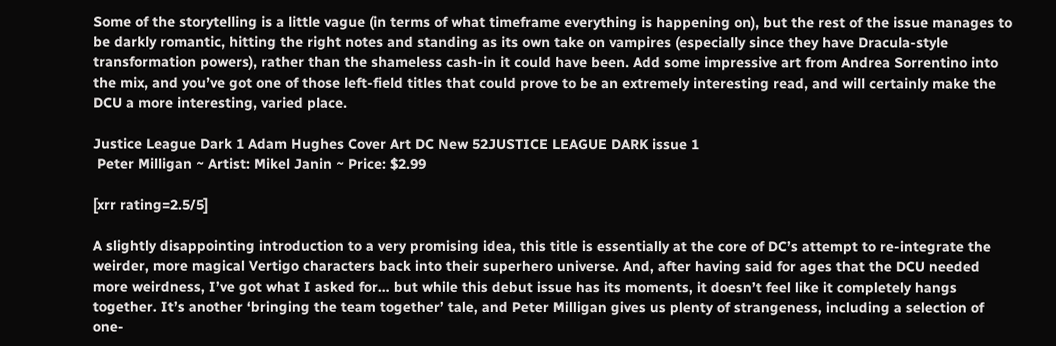Some of the storytelling is a little vague (in terms of what timeframe everything is happening on), but the rest of the issue manages to be darkly romantic, hitting the right notes and standing as its own take on vampires (especially since they have Dracula-style transformation powers), rather than the shameless cash-in it could have been. Add some impressive art from Andrea Sorrentino into the mix, and you’ve got one of those left-field titles that could prove to be an extremely interesting read, and will certainly make the DCU a more interesting, varied place.

Justice League Dark 1 Adam Hughes Cover Art DC New 52JUSTICE LEAGUE DARK issue 1
 Peter Milligan ~ Artist: Mikel Janin ~ Price: $2.99

[xrr rating=2.5/5]

A slightly disappointing introduction to a very promising idea, this title is essentially at the core of DC’s attempt to re-integrate the weirder, more magical Vertigo characters back into their superhero universe. And, after having said for ages that the DCU needed more weirdness, I’ve got what I asked for… but while this debut issue has its moments, it doesn’t feel like it completely hangs together. It’s another ‘bringing the team together’ tale, and Peter Milligan gives us plenty of strangeness, including a selection of one-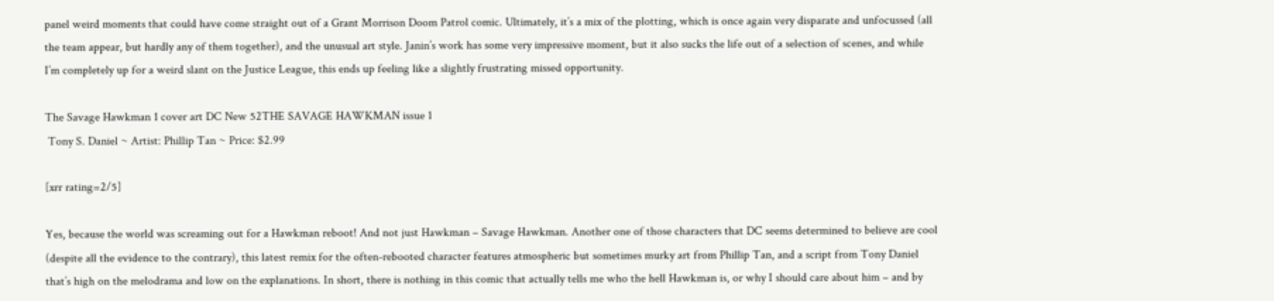panel weird moments that could have come straight out of a Grant Morrison Doom Patrol comic. Ultimately, it’s a mix of the plotting, which is once again very disparate and unfocussed (all the team appear, but hardly any of them together), and the unusual art style. Janin’s work has some very impressive moment, but it also sucks the life out of a selection of scenes, and while I’m completely up for a weird slant on the Justice League, this ends up feeling like a slightly frustrating missed opportunity.

The Savage Hawkman 1 cover art DC New 52THE SAVAGE HAWKMAN issue 1
 Tony S. Daniel ~ Artist: Phillip Tan ~ Price: $2.99

[xrr rating=2/5]

Yes, because the world was screaming out for a Hawkman reboot! And not just Hawkman – Savage Hawkman. Another one of those characters that DC seems determined to believe are cool (despite all the evidence to the contrary), this latest remix for the often-rebooted character features atmospheric but sometimes murky art from Phillip Tan, and a script from Tony Daniel that’s high on the melodrama and low on the explanations. In short, there is nothing in this comic that actually tells me who the hell Hawkman is, or why I should care about him – and by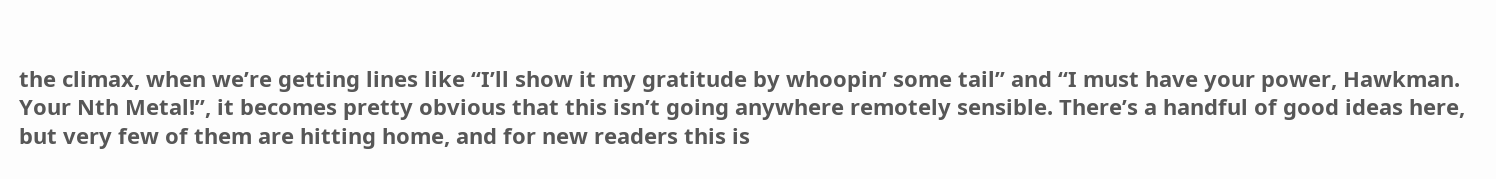the climax, when we’re getting lines like “I’ll show it my gratitude by whoopin’ some tail” and “I must have your power, Hawkman. Your Nth Metal!”, it becomes pretty obvious that this isn’t going anywhere remotely sensible. There’s a handful of good ideas here, but very few of them are hitting home, and for new readers this is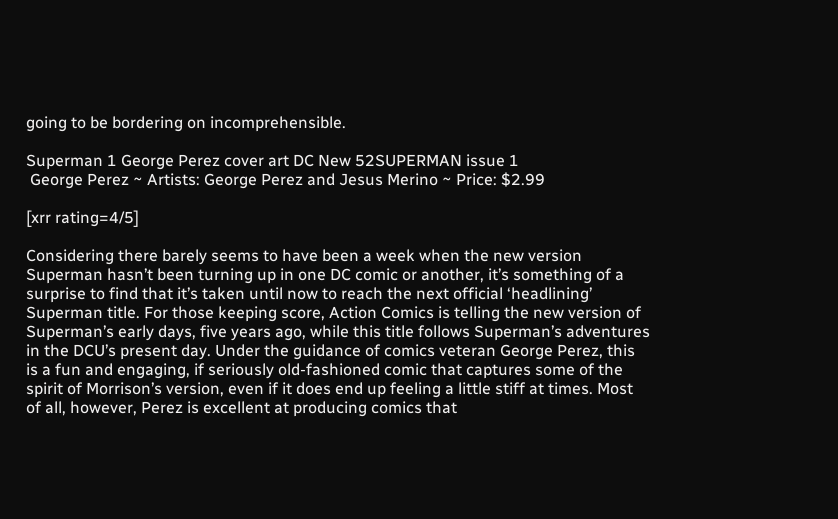going to be bordering on incomprehensible.

Superman 1 George Perez cover art DC New 52SUPERMAN issue 1
 George Perez ~ Artists: George Perez and Jesus Merino ~ Price: $2.99

[xrr rating=4/5]

Considering there barely seems to have been a week when the new version Superman hasn’t been turning up in one DC comic or another, it’s something of a surprise to find that it’s taken until now to reach the next official ‘headlining’ Superman title. For those keeping score, Action Comics is telling the new version of Superman’s early days, five years ago, while this title follows Superman’s adventures in the DCU’s present day. Under the guidance of comics veteran George Perez, this is a fun and engaging, if seriously old-fashioned comic that captures some of the spirit of Morrison’s version, even if it does end up feeling a little stiff at times. Most of all, however, Perez is excellent at producing comics that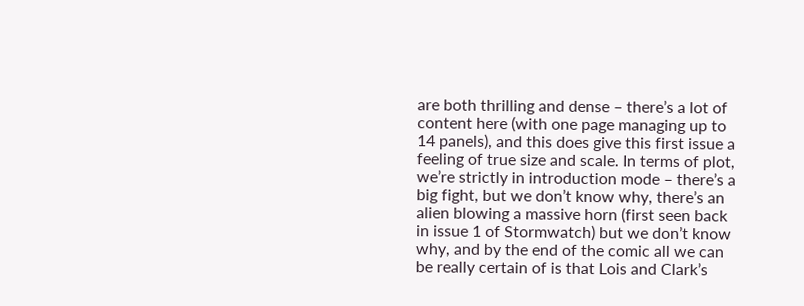are both thrilling and dense – there’s a lot of content here (with one page managing up to 14 panels), and this does give this first issue a feeling of true size and scale. In terms of plot, we’re strictly in introduction mode – there’s a big fight, but we don’t know why, there’s an alien blowing a massive horn (first seen back in issue 1 of Stormwatch) but we don’t know why, and by the end of the comic all we can be really certain of is that Lois and Clark’s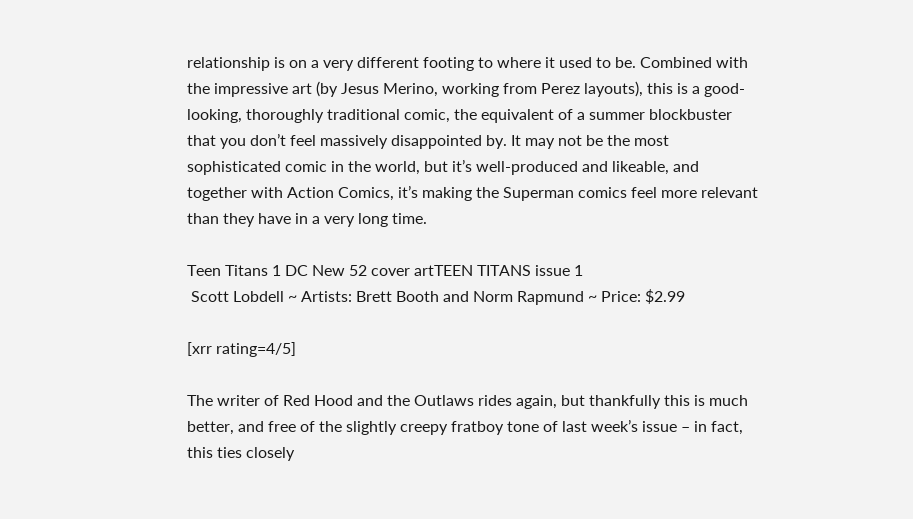relationship is on a very different footing to where it used to be. Combined with the impressive art (by Jesus Merino, working from Perez layouts), this is a good-looking, thoroughly traditional comic, the equivalent of a summer blockbuster that you don’t feel massively disappointed by. It may not be the most sophisticated comic in the world, but it’s well-produced and likeable, and together with Action Comics, it’s making the Superman comics feel more relevant than they have in a very long time.

Teen Titans 1 DC New 52 cover artTEEN TITANS issue 1
 Scott Lobdell ~ Artists: Brett Booth and Norm Rapmund ~ Price: $2.99

[xrr rating=4/5]

The writer of Red Hood and the Outlaws rides again, but thankfully this is much better, and free of the slightly creepy fratboy tone of last week’s issue – in fact, this ties closely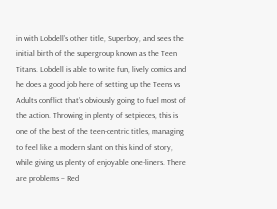in with Lobdell’s other title, Superboy, and sees the initial birth of the supergroup known as the Teen Titans. Lobdell is able to write fun, lively comics and he does a good job here of setting up the Teens vs Adults conflict that’s obviously going to fuel most of the action. Throwing in plenty of setpieces, this is one of the best of the teen-centric titles, managing to feel like a modern slant on this kind of story, while giving us plenty of enjoyable one-liners. There are problems – Red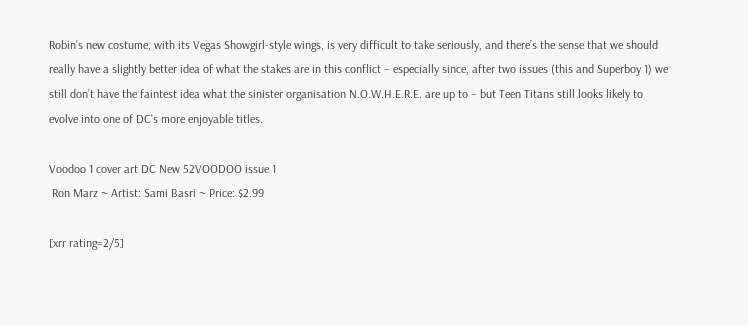Robin’s new costume, with its Vegas Showgirl-style wings, is very difficult to take seriously, and there’s the sense that we should really have a slightly better idea of what the stakes are in this conflict – especially since, after two issues (this and Superboy 1) we still don’t have the faintest idea what the sinister organisation N.O.W.H.E.R.E. are up to – but Teen Titans still looks likely to evolve into one of DC’s more enjoyable titles.

Voodoo 1 cover art DC New 52VOODOO issue 1
 Ron Marz ~ Artist: Sami Basri ~ Price: $2.99

[xrr rating=2/5]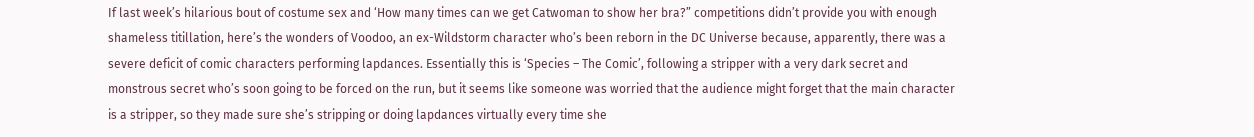If last week’s hilarious bout of costume sex and ‘How many times can we get Catwoman to show her bra?” competitions didn’t provide you with enough shameless titillation, here’s the wonders of Voodoo, an ex-Wildstorm character who’s been reborn in the DC Universe because, apparently, there was a severe deficit of comic characters performing lapdances. Essentially this is ‘Species – The Comic’, following a stripper with a very dark secret and monstrous secret who’s soon going to be forced on the run, but it seems like someone was worried that the audience might forget that the main character is a stripper, so they made sure she’s stripping or doing lapdances virtually every time she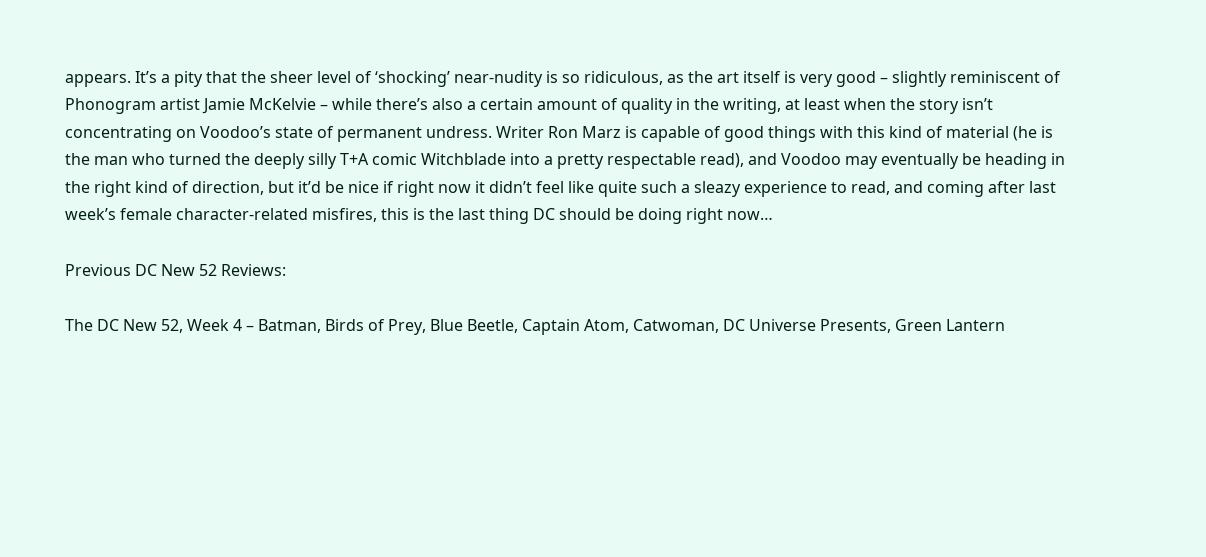appears. It’s a pity that the sheer level of ‘shocking’ near-nudity is so ridiculous, as the art itself is very good – slightly reminiscent of Phonogram artist Jamie McKelvie – while there’s also a certain amount of quality in the writing, at least when the story isn’t concentrating on Voodoo’s state of permanent undress. Writer Ron Marz is capable of good things with this kind of material (he is the man who turned the deeply silly T+A comic Witchblade into a pretty respectable read), and Voodoo may eventually be heading in the right kind of direction, but it’d be nice if right now it didn’t feel like quite such a sleazy experience to read, and coming after last week’s female character-related misfires, this is the last thing DC should be doing right now…

Previous DC New 52 Reviews:

The DC New 52, Week 4 – Batman, Birds of Prey, Blue Beetle, Captain Atom, Catwoman, DC Universe Presents, Green Lantern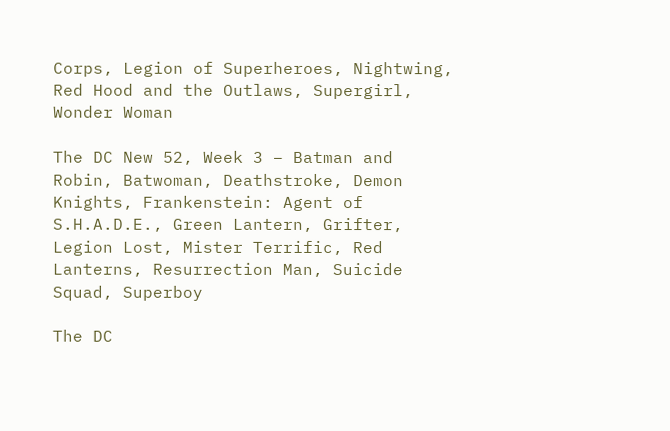Corps, Legion of Superheroes, Nightwing, Red Hood and the Outlaws, Supergirl, Wonder Woman

The DC New 52, Week 3 – Batman and Robin, Batwoman, Deathstroke, Demon Knights, Frankenstein: Agent of S.H.A.D.E., Green Lantern, Grifter, Legion Lost, Mister Terrific, Red Lanterns, Resurrection Man, Suicide Squad, Superboy

The DC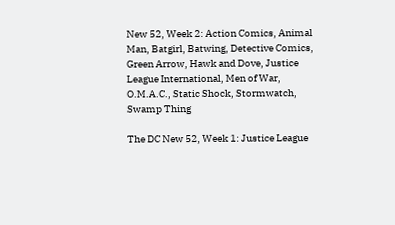New 52, Week 2: Action Comics, Animal Man, Batgirl, Batwing, Detective Comics, Green Arrow, Hawk and Dove, Justice League International, Men of War, O.M.A.C., Static Shock, Stormwatch, Swamp Thing

The DC New 52, Week 1: Justice League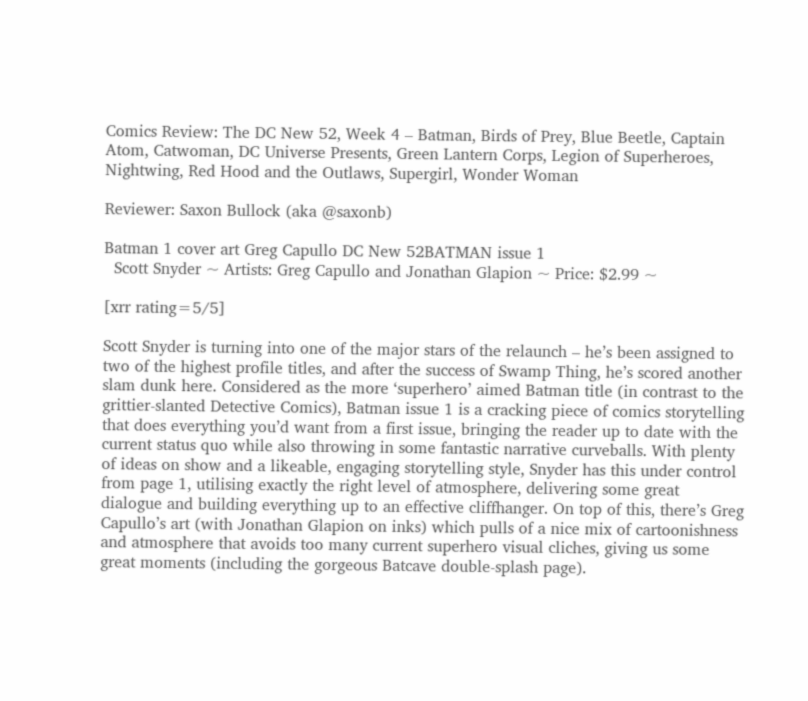Comics Review: The DC New 52, Week 4 – Batman, Birds of Prey, Blue Beetle, Captain Atom, Catwoman, DC Universe Presents, Green Lantern Corps, Legion of Superheroes, Nightwing, Red Hood and the Outlaws, Supergirl, Wonder Woman

Reviewer: Saxon Bullock (aka @saxonb)

Batman 1 cover art Greg Capullo DC New 52BATMAN issue 1
  Scott Snyder ~ Artists: Greg Capullo and Jonathan Glapion ~ Price: $2.99 ~

[xrr rating=5/5]

Scott Snyder is turning into one of the major stars of the relaunch – he’s been assigned to two of the highest profile titles, and after the success of Swamp Thing, he’s scored another slam dunk here. Considered as the more ‘superhero’ aimed Batman title (in contrast to the grittier-slanted Detective Comics), Batman issue 1 is a cracking piece of comics storytelling that does everything you’d want from a first issue, bringing the reader up to date with the current status quo while also throwing in some fantastic narrative curveballs. With plenty of ideas on show and a likeable, engaging storytelling style, Snyder has this under control from page 1, utilising exactly the right level of atmosphere, delivering some great dialogue and building everything up to an effective cliffhanger. On top of this, there’s Greg Capullo’s art (with Jonathan Glapion on inks) which pulls of a nice mix of cartoonishness and atmosphere that avoids too many current superhero visual cliches, giving us some great moments (including the gorgeous Batcave double-splash page).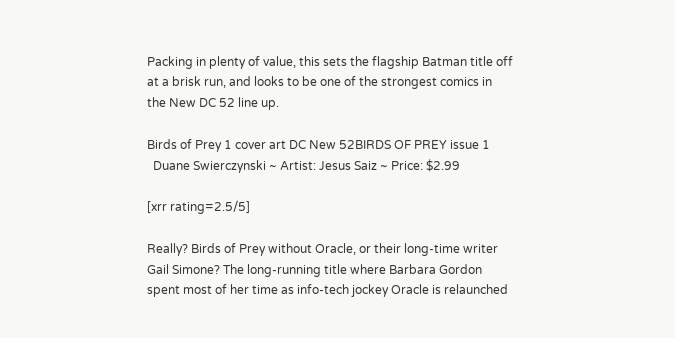Packing in plenty of value, this sets the flagship Batman title off at a brisk run, and looks to be one of the strongest comics in the New DC 52 line up.

Birds of Prey 1 cover art DC New 52BIRDS OF PREY issue 1
  Duane Swierczynski ~ Artist: Jesus Saiz ~ Price: $2.99

[xrr rating=2.5/5]

Really? Birds of Prey without Oracle, or their long-time writer Gail Simone? The long-running title where Barbara Gordon spent most of her time as info-tech jockey Oracle is relaunched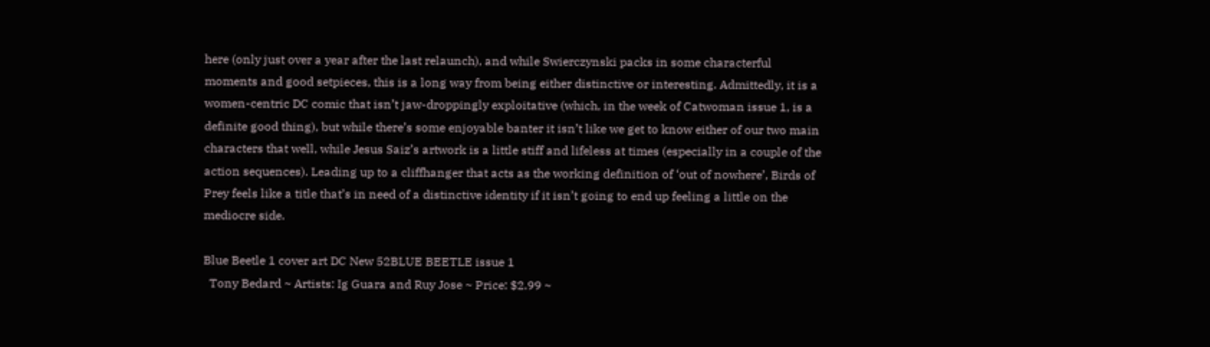here (only just over a year after the last relaunch), and while Swierczynski packs in some characterful moments and good setpieces, this is a long way from being either distinctive or interesting. Admittedly, it is a women-centric DC comic that isn’t jaw-droppingly exploitative (which, in the week of Catwoman issue 1, is a definite good thing), but while there’s some enjoyable banter it isn’t like we get to know either of our two main characters that well, while Jesus Saiz’s artwork is a little stiff and lifeless at times (especially in a couple of the action sequences). Leading up to a cliffhanger that acts as the working definition of ‘out of nowhere’, Birds of Prey feels like a title that’s in need of a distinctive identity if it isn’t going to end up feeling a little on the mediocre side.

Blue Beetle 1 cover art DC New 52BLUE BEETLE issue 1
  Tony Bedard ~ Artists: Ig Guara and Ruy Jose ~ Price: $2.99 ~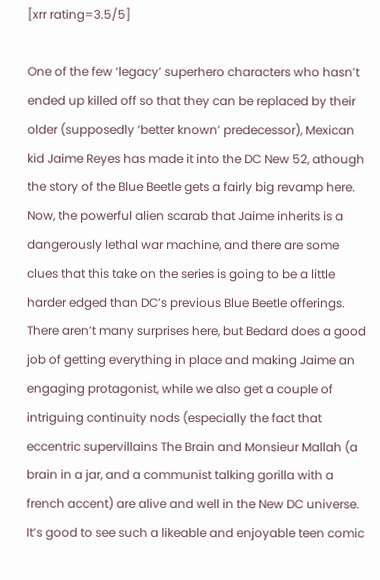[xrr rating=3.5/5]

One of the few ‘legacy’ superhero characters who hasn’t ended up killed off so that they can be replaced by their older (supposedly ‘better known’ predecessor), Mexican kid Jaime Reyes has made it into the DC New 52, athough the story of the Blue Beetle gets a fairly big revamp here. Now, the powerful alien scarab that Jaime inherits is a dangerously lethal war machine, and there are some clues that this take on the series is going to be a little harder edged than DC’s previous Blue Beetle offerings. There aren’t many surprises here, but Bedard does a good job of getting everything in place and making Jaime an engaging protagonist, while we also get a couple of intriguing continuity nods (especially the fact that eccentric supervillains The Brain and Monsieur Mallah (a brain in a jar, and a communist talking gorilla with a french accent) are alive and well in the New DC universe. It’s good to see such a likeable and enjoyable teen comic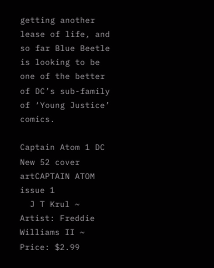getting another lease of life, and so far Blue Beetle is looking to be one of the better of DC’s sub-family of ‘Young Justice’ comics.

Captain Atom 1 DC New 52 cover artCAPTAIN ATOM issue 1
  J T Krul ~ Artist: Freddie Williams II ~ Price: $2.99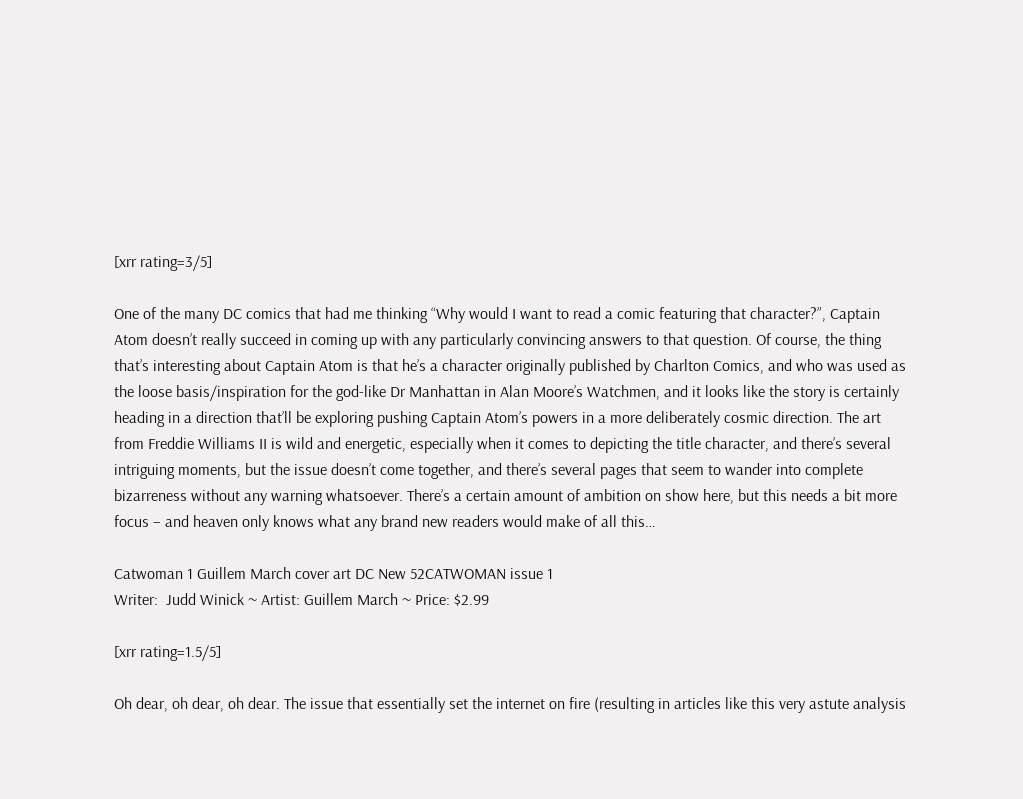[xrr rating=3/5]

One of the many DC comics that had me thinking “Why would I want to read a comic featuring that character?”, Captain Atom doesn’t really succeed in coming up with any particularly convincing answers to that question. Of course, the thing that’s interesting about Captain Atom is that he’s a character originally published by Charlton Comics, and who was used as the loose basis/inspiration for the god-like Dr Manhattan in Alan Moore’s Watchmen, and it looks like the story is certainly heading in a direction that’ll be exploring pushing Captain Atom’s powers in a more deliberately cosmic direction. The art from Freddie Williams II is wild and energetic, especially when it comes to depicting the title character, and there’s several intriguing moments, but the issue doesn’t come together, and there’s several pages that seem to wander into complete bizarreness without any warning whatsoever. There’s a certain amount of ambition on show here, but this needs a bit more focus – and heaven only knows what any brand new readers would make of all this…

Catwoman 1 Guillem March cover art DC New 52CATWOMAN issue 1
Writer:  Judd Winick ~ Artist: Guillem March ~ Price: $2.99

[xrr rating=1.5/5]

Oh dear, oh dear, oh dear. The issue that essentially set the internet on fire (resulting in articles like this very astute analysis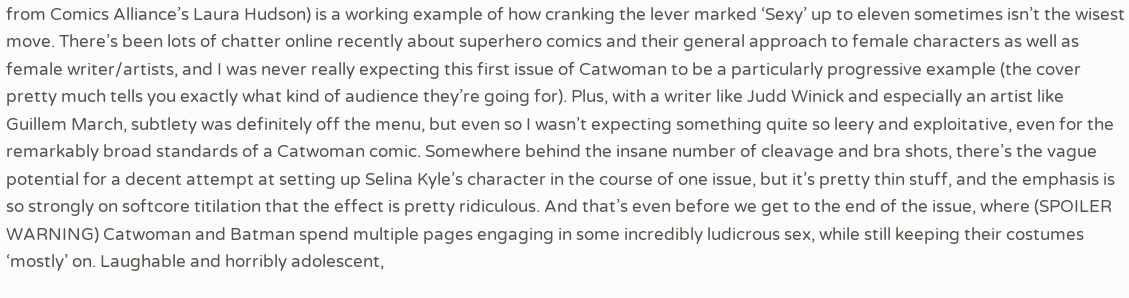from Comics Alliance’s Laura Hudson) is a working example of how cranking the lever marked ‘Sexy’ up to eleven sometimes isn’t the wisest move. There’s been lots of chatter online recently about superhero comics and their general approach to female characters as well as female writer/artists, and I was never really expecting this first issue of Catwoman to be a particularly progressive example (the cover pretty much tells you exactly what kind of audience they’re going for). Plus, with a writer like Judd Winick and especially an artist like Guillem March, subtlety was definitely off the menu, but even so I wasn’t expecting something quite so leery and exploitative, even for the remarkably broad standards of a Catwoman comic. Somewhere behind the insane number of cleavage and bra shots, there’s the vague potential for a decent attempt at setting up Selina Kyle’s character in the course of one issue, but it’s pretty thin stuff, and the emphasis is so strongly on softcore titilation that the effect is pretty ridiculous. And that’s even before we get to the end of the issue, where (SPOILER WARNING) Catwoman and Batman spend multiple pages engaging in some incredibly ludicrous sex, while still keeping their costumes ‘mostly’ on. Laughable and horribly adolescent,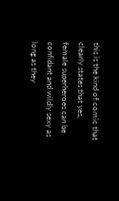this is the kind of comic that clearly states that yes, female superheroes can be confidant and wildly sexy as long as they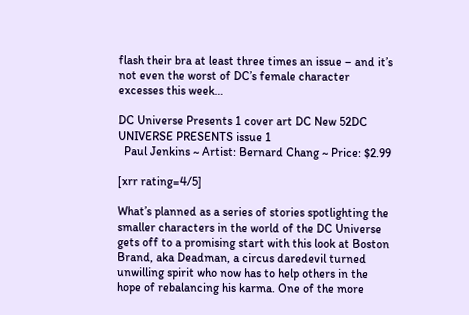flash their bra at least three times an issue – and it’s not even the worst of DC’s female character excesses this week…

DC Universe Presents 1 cover art DC New 52DC UNIVERSE PRESENTS issue 1
  Paul Jenkins ~ Artist: Bernard Chang ~ Price: $2.99

[xrr rating=4/5]

What’s planned as a series of stories spotlighting the smaller characters in the world of the DC Universe gets off to a promising start with this look at Boston Brand, aka Deadman, a circus daredevil turned unwilling spirit who now has to help others in the hope of rebalancing his karma. One of the more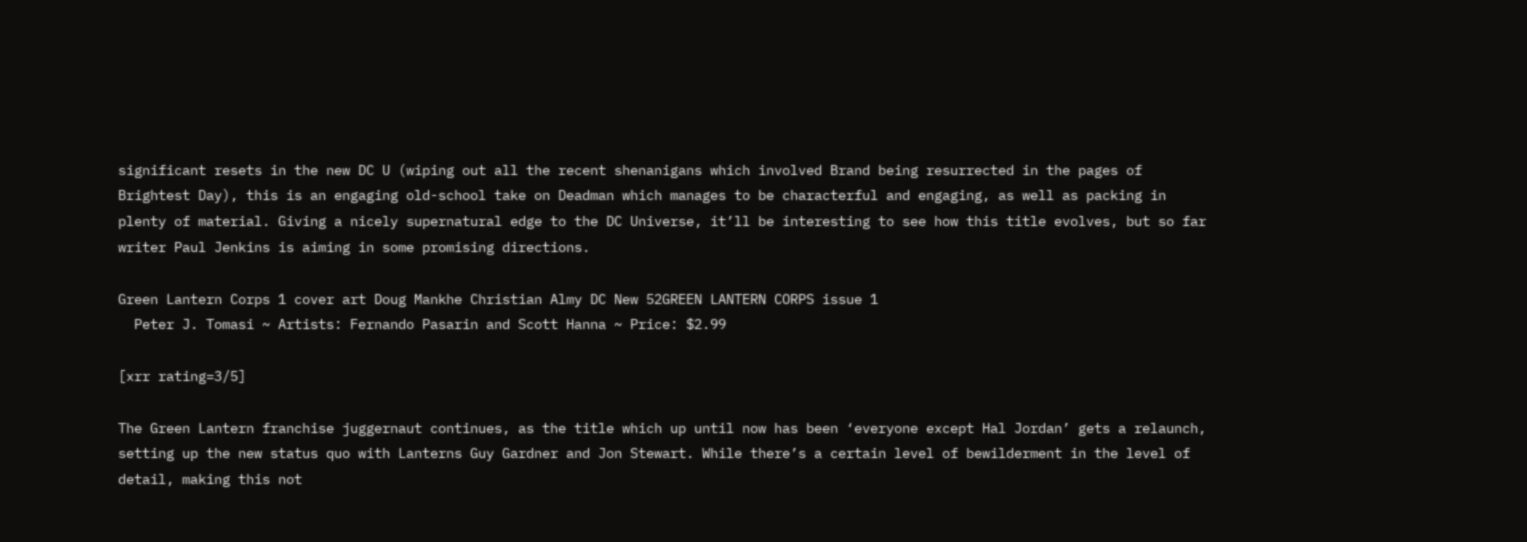significant resets in the new DC U (wiping out all the recent shenanigans which involved Brand being resurrected in the pages of Brightest Day), this is an engaging old-school take on Deadman which manages to be characterful and engaging, as well as packing in plenty of material. Giving a nicely supernatural edge to the DC Universe, it’ll be interesting to see how this title evolves, but so far writer Paul Jenkins is aiming in some promising directions.

Green Lantern Corps 1 cover art Doug Mankhe Christian Almy DC New 52GREEN LANTERN CORPS issue 1
  Peter J. Tomasi ~ Artists: Fernando Pasarin and Scott Hanna ~ Price: $2.99

[xrr rating=3/5]

The Green Lantern franchise juggernaut continues, as the title which up until now has been ‘everyone except Hal Jordan’ gets a relaunch, setting up the new status quo with Lanterns Guy Gardner and Jon Stewart. While there’s a certain level of bewilderment in the level of detail, making this not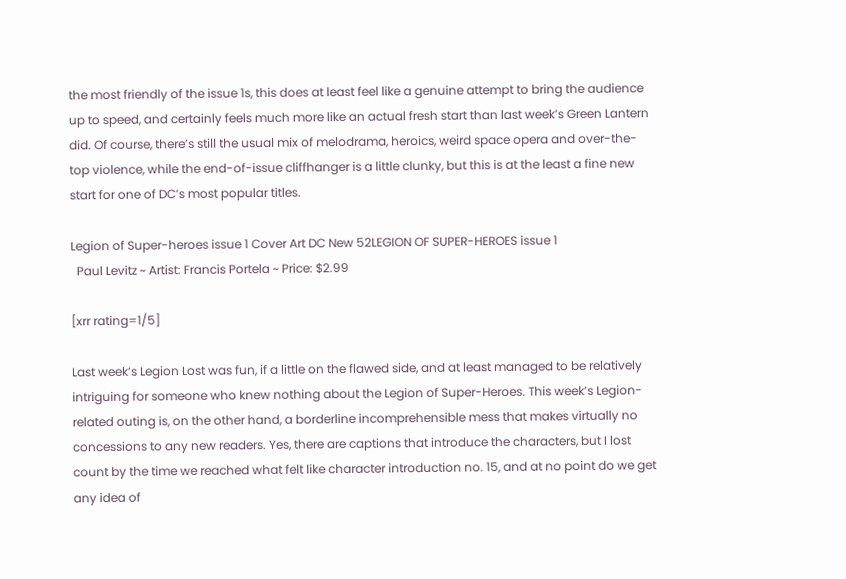the most friendly of the issue 1s, this does at least feel like a genuine attempt to bring the audience up to speed, and certainly feels much more like an actual fresh start than last week’s Green Lantern did. Of course, there’s still the usual mix of melodrama, heroics, weird space opera and over-the-top violence, while the end-of-issue cliffhanger is a little clunky, but this is at the least a fine new start for one of DC’s most popular titles.

Legion of Super-heroes issue 1 Cover Art DC New 52LEGION OF SUPER-HEROES issue 1
  Paul Levitz ~ Artist: Francis Portela ~ Price: $2.99

[xrr rating=1/5]

Last week’s Legion Lost was fun, if a little on the flawed side, and at least managed to be relatively intriguing for someone who knew nothing about the Legion of Super-Heroes. This week’s Legion-related outing is, on the other hand, a borderline incomprehensible mess that makes virtually no concessions to any new readers. Yes, there are captions that introduce the characters, but I lost count by the time we reached what felt like character introduction no. 15, and at no point do we get any idea of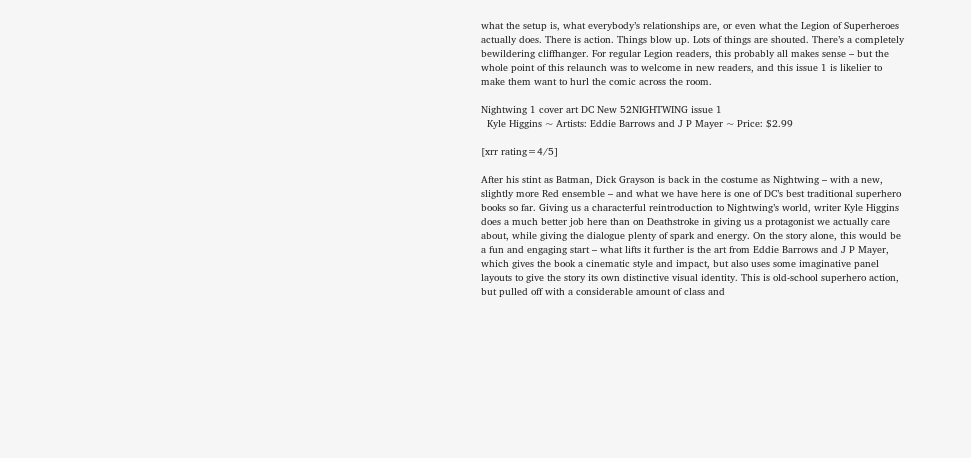what the setup is, what everybody’s relationships are, or even what the Legion of Superheroes actually does. There is action. Things blow up. Lots of things are shouted. There’s a completely bewildering cliffhanger. For regular Legion readers, this probably all makes sense – but the whole point of this relaunch was to welcome in new readers, and this issue 1 is likelier to make them want to hurl the comic across the room.

Nightwing 1 cover art DC New 52NIGHTWING issue 1
  Kyle Higgins ~ Artists: Eddie Barrows and J P Mayer ~ Price: $2.99

[xrr rating=4/5]

After his stint as Batman, Dick Grayson is back in the costume as Nightwing – with a new, slightly more Red ensemble – and what we have here is one of DC’s best traditional superhero books so far. Giving us a characterful reintroduction to Nightwing’s world, writer Kyle Higgins does a much better job here than on Deathstroke in giving us a protagonist we actually care about, while giving the dialogue plenty of spark and energy. On the story alone, this would be a fun and engaging start – what lifts it further is the art from Eddie Barrows and J P Mayer, which gives the book a cinematic style and impact, but also uses some imaginative panel layouts to give the story its own distinctive visual identity. This is old-school superhero action, but pulled off with a considerable amount of class and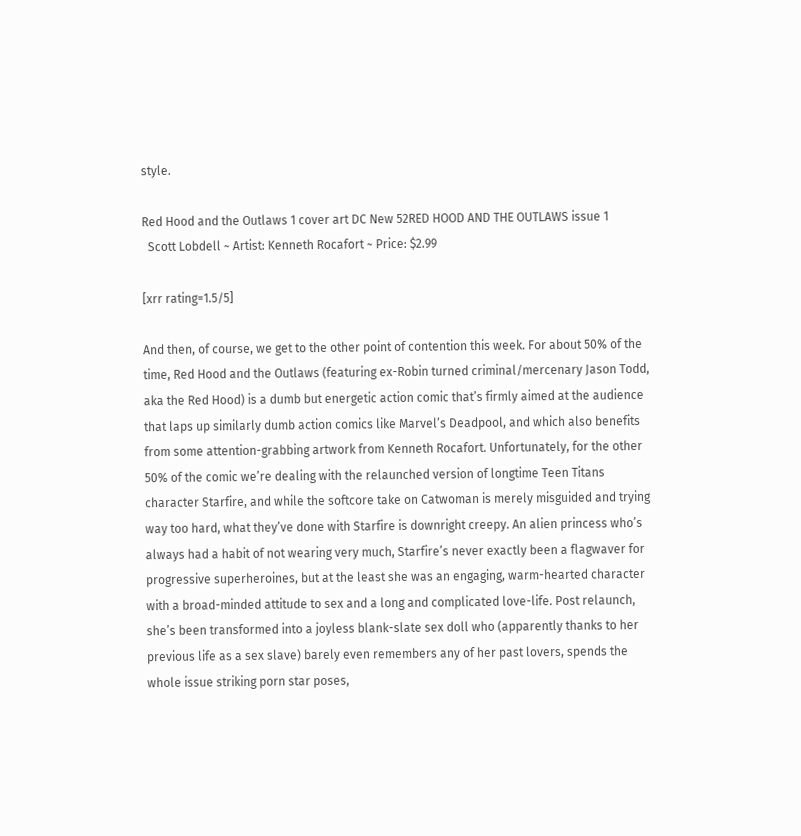style.

Red Hood and the Outlaws 1 cover art DC New 52RED HOOD AND THE OUTLAWS issue 1
  Scott Lobdell ~ Artist: Kenneth Rocafort ~ Price: $2.99

[xrr rating=1.5/5]

And then, of course, we get to the other point of contention this week. For about 50% of the time, Red Hood and the Outlaws (featuring ex-Robin turned criminal/mercenary Jason Todd, aka the Red Hood) is a dumb but energetic action comic that’s firmly aimed at the audience that laps up similarly dumb action comics like Marvel’s Deadpool, and which also benefits from some attention-grabbing artwork from Kenneth Rocafort. Unfortunately, for the other 50% of the comic we’re dealing with the relaunched version of longtime Teen Titans character Starfire, and while the softcore take on Catwoman is merely misguided and trying way too hard, what they’ve done with Starfire is downright creepy. An alien princess who’s always had a habit of not wearing very much, Starfire’s never exactly been a flagwaver for progressive superheroines, but at the least she was an engaging, warm-hearted character with a broad-minded attitude to sex and a long and complicated love-life. Post relaunch, she’s been transformed into a joyless blank-slate sex doll who (apparently thanks to her previous life as a sex slave) barely even remembers any of her past lovers, spends the whole issue striking porn star poses,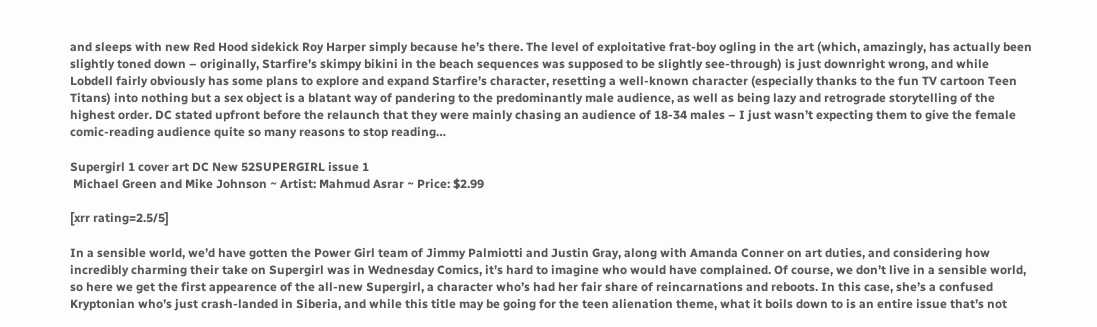and sleeps with new Red Hood sidekick Roy Harper simply because he’s there. The level of exploitative frat-boy ogling in the art (which, amazingly, has actually been slightly toned down – originally, Starfire’s skimpy bikini in the beach sequences was supposed to be slightly see-through) is just downright wrong, and while Lobdell fairly obviously has some plans to explore and expand Starfire’s character, resetting a well-known character (especially thanks to the fun TV cartoon Teen Titans) into nothing but a sex object is a blatant way of pandering to the predominantly male audience, as well as being lazy and retrograde storytelling of the highest order. DC stated upfront before the relaunch that they were mainly chasing an audience of 18-34 males – I just wasn’t expecting them to give the female comic-reading audience quite so many reasons to stop reading…

Supergirl 1 cover art DC New 52SUPERGIRL issue 1
 Michael Green and Mike Johnson ~ Artist: Mahmud Asrar ~ Price: $2.99

[xrr rating=2.5/5]

In a sensible world, we’d have gotten the Power Girl team of Jimmy Palmiotti and Justin Gray, along with Amanda Conner on art duties, and considering how incredibly charming their take on Supergirl was in Wednesday Comics, it’s hard to imagine who would have complained. Of course, we don’t live in a sensible world, so here we get the first appearence of the all-new Supergirl, a character who’s had her fair share of reincarnations and reboots. In this case, she’s a confused Kryptonian who’s just crash-landed in Siberia, and while this title may be going for the teen alienation theme, what it boils down to is an entire issue that’s not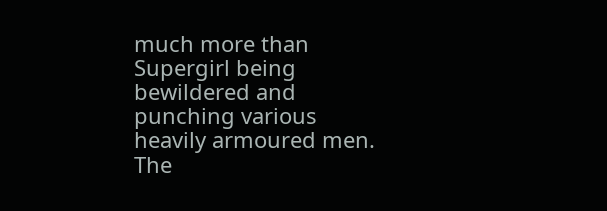much more than Supergirl being bewildered and punching various heavily armoured men. The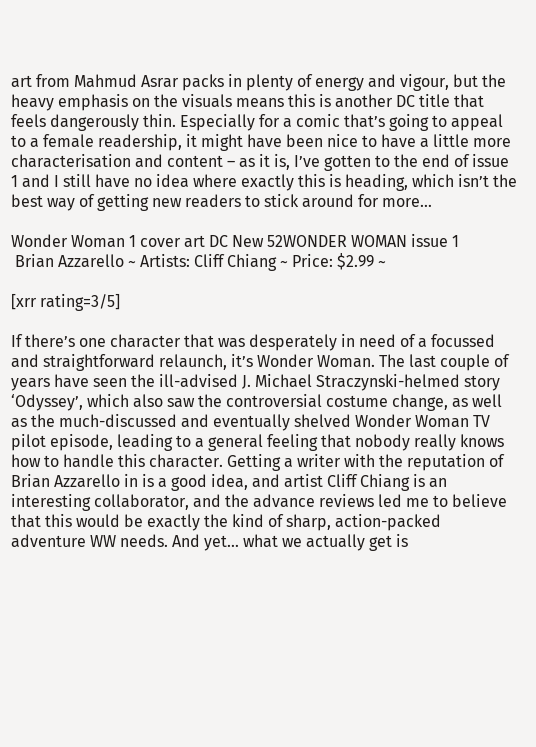art from Mahmud Asrar packs in plenty of energy and vigour, but the heavy emphasis on the visuals means this is another DC title that feels dangerously thin. Especially for a comic that’s going to appeal to a female readership, it might have been nice to have a little more characterisation and content – as it is, I’ve gotten to the end of issue 1 and I still have no idea where exactly this is heading, which isn’t the best way of getting new readers to stick around for more…

Wonder Woman 1 cover art DC New 52WONDER WOMAN issue 1
 Brian Azzarello ~ Artists: Cliff Chiang ~ Price: $2.99 ~

[xrr rating=3/5]

If there’s one character that was desperately in need of a focussed and straightforward relaunch, it’s Wonder Woman. The last couple of years have seen the ill-advised J. Michael Straczynski-helmed story ‘Odyssey’, which also saw the controversial costume change, as well as the much-discussed and eventually shelved Wonder Woman TV pilot episode, leading to a general feeling that nobody really knows how to handle this character. Getting a writer with the reputation of Brian Azzarello in is a good idea, and artist Cliff Chiang is an interesting collaborator, and the advance reviews led me to believe that this would be exactly the kind of sharp, action-packed adventure WW needs. And yet… what we actually get is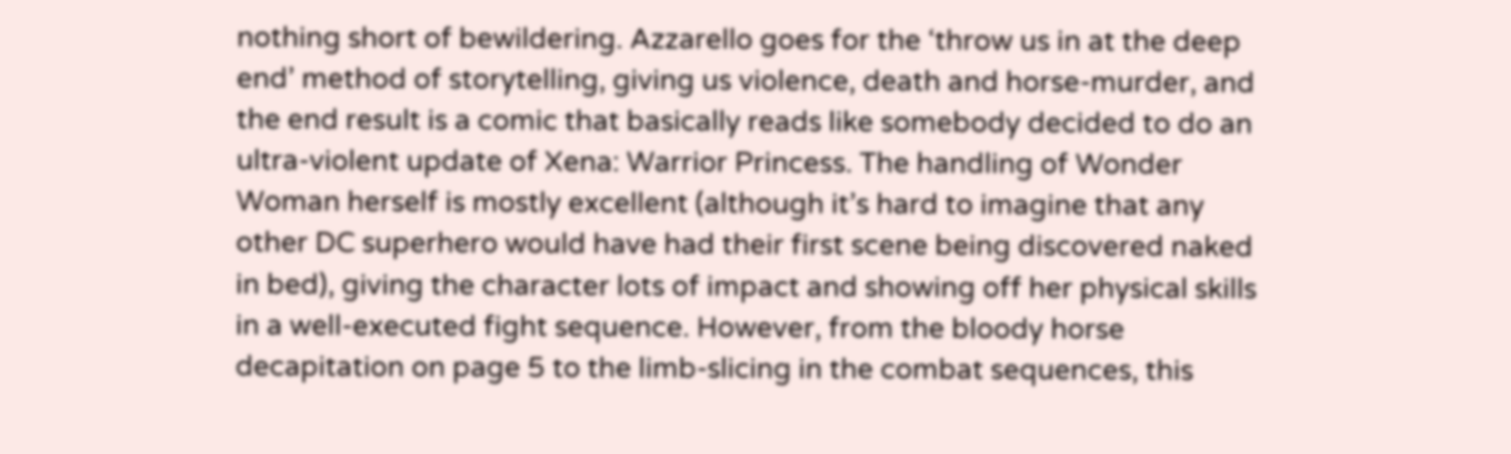nothing short of bewildering. Azzarello goes for the ‘throw us in at the deep end’ method of storytelling, giving us violence, death and horse-murder, and the end result is a comic that basically reads like somebody decided to do an ultra-violent update of Xena: Warrior Princess. The handling of Wonder Woman herself is mostly excellent (although it’s hard to imagine that any other DC superhero would have had their first scene being discovered naked in bed), giving the character lots of impact and showing off her physical skills in a well-executed fight sequence. However, from the bloody horse decapitation on page 5 to the limb-slicing in the combat sequences, this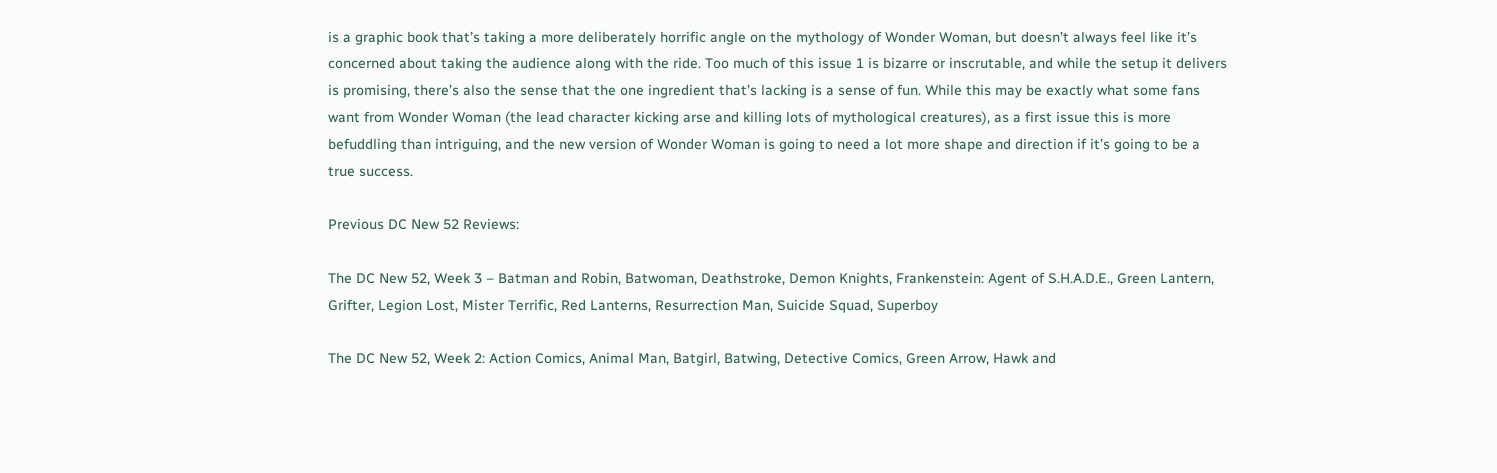is a graphic book that’s taking a more deliberately horrific angle on the mythology of Wonder Woman, but doesn’t always feel like it’s concerned about taking the audience along with the ride. Too much of this issue 1 is bizarre or inscrutable, and while the setup it delivers is promising, there’s also the sense that the one ingredient that’s lacking is a sense of fun. While this may be exactly what some fans want from Wonder Woman (the lead character kicking arse and killing lots of mythological creatures), as a first issue this is more befuddling than intriguing, and the new version of Wonder Woman is going to need a lot more shape and direction if it’s going to be a true success.

Previous DC New 52 Reviews:

The DC New 52, Week 3 – Batman and Robin, Batwoman, Deathstroke, Demon Knights, Frankenstein: Agent of S.H.A.D.E., Green Lantern, Grifter, Legion Lost, Mister Terrific, Red Lanterns, Resurrection Man, Suicide Squad, Superboy

The DC New 52, Week 2: Action Comics, Animal Man, Batgirl, Batwing, Detective Comics, Green Arrow, Hawk and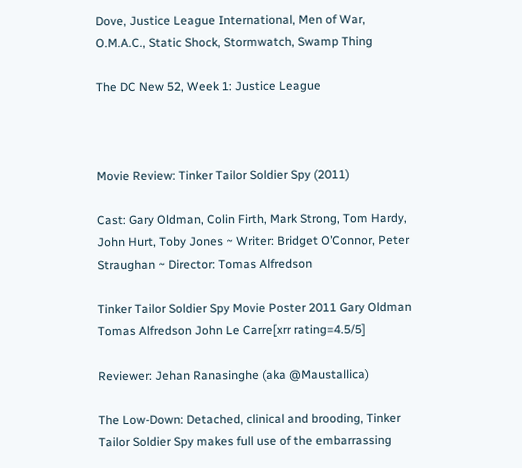Dove, Justice League International, Men of War, O.M.A.C., Static Shock, Stormwatch, Swamp Thing

The DC New 52, Week 1: Justice League



Movie Review: Tinker Tailor Soldier Spy (2011)

Cast: Gary Oldman, Colin Firth, Mark Strong, Tom Hardy, John Hurt, Toby Jones ~ Writer: Bridget O’Connor, Peter Straughan ~ Director: Tomas Alfredson

Tinker Tailor Soldier Spy Movie Poster 2011 Gary Oldman Tomas Alfredson John Le Carre[xrr rating=4.5/5]

Reviewer: Jehan Ranasinghe (aka @Maustallica)

The Low-Down: Detached, clinical and brooding, Tinker Tailor Soldier Spy makes full use of the embarrassing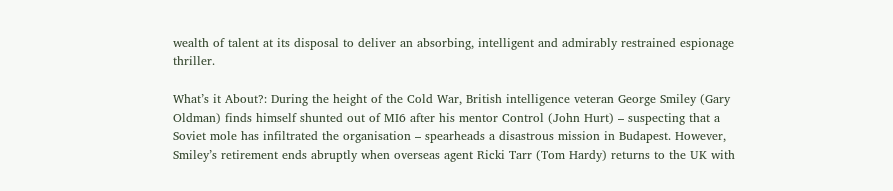wealth of talent at its disposal to deliver an absorbing, intelligent and admirably restrained espionage thriller.

What’s it About?: During the height of the Cold War, British intelligence veteran George Smiley (Gary Oldman) finds himself shunted out of MI6 after his mentor Control (John Hurt) – suspecting that a Soviet mole has infiltrated the organisation – spearheads a disastrous mission in Budapest. However, Smiley’s retirement ends abruptly when overseas agent Ricki Tarr (Tom Hardy) returns to the UK with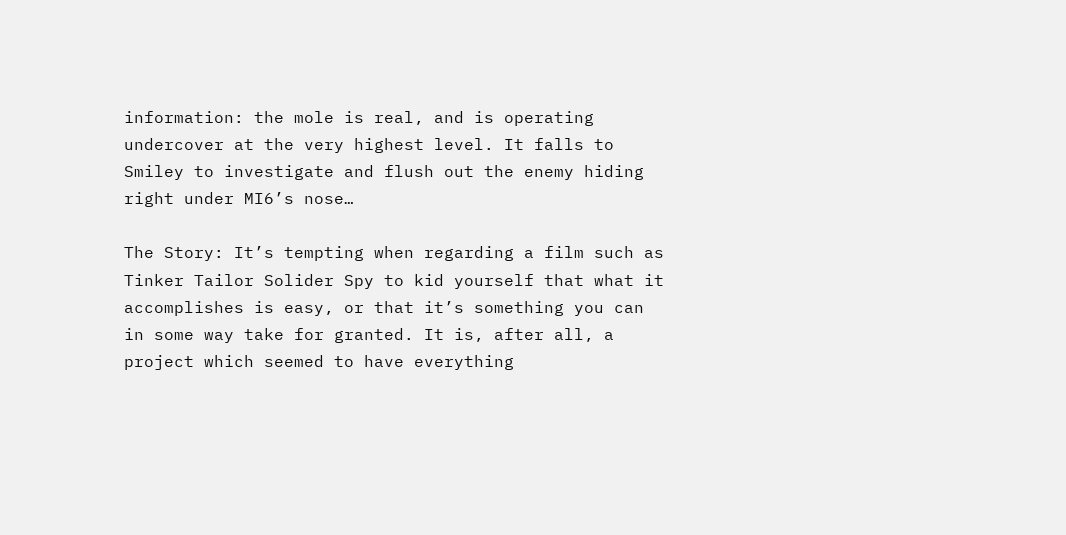information: the mole is real, and is operating undercover at the very highest level. It falls to Smiley to investigate and flush out the enemy hiding right under MI6’s nose…

The Story: It’s tempting when regarding a film such as Tinker Tailor Solider Spy to kid yourself that what it accomplishes is easy, or that it’s something you can in some way take for granted. It is, after all, a project which seemed to have everything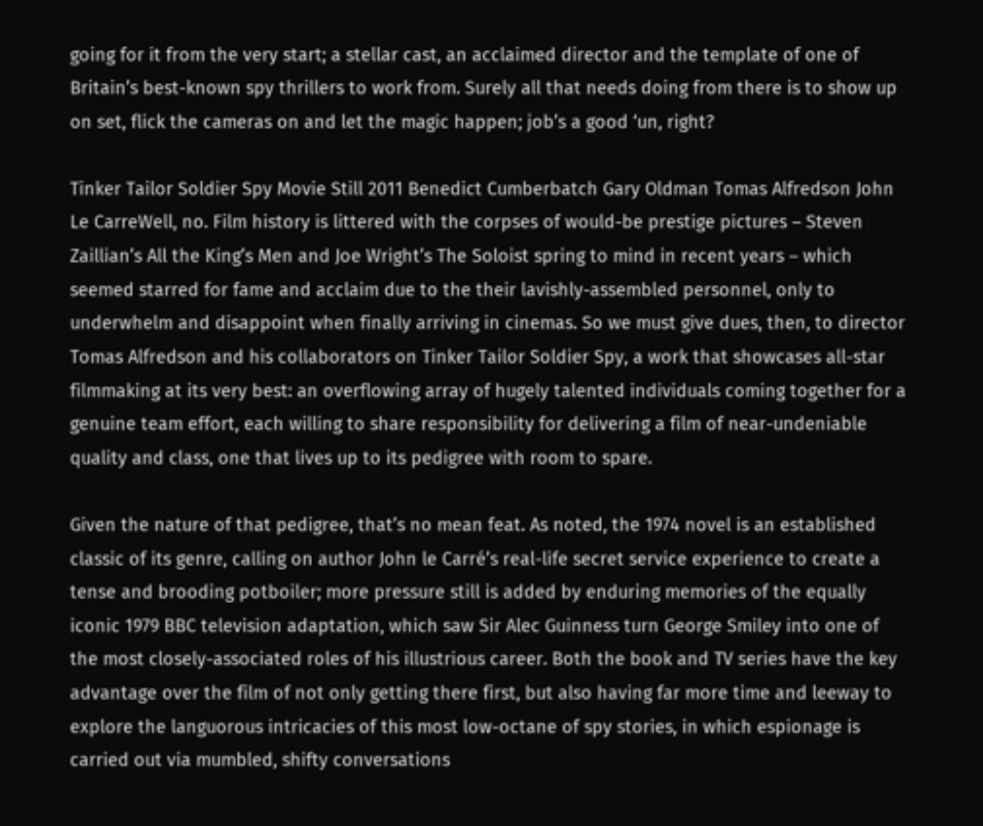going for it from the very start; a stellar cast, an acclaimed director and the template of one of Britain’s best-known spy thrillers to work from. Surely all that needs doing from there is to show up on set, flick the cameras on and let the magic happen; job’s a good ‘un, right?

Tinker Tailor Soldier Spy Movie Still 2011 Benedict Cumberbatch Gary Oldman Tomas Alfredson John Le CarreWell, no. Film history is littered with the corpses of would-be prestige pictures – Steven Zaillian’s All the King’s Men and Joe Wright’s The Soloist spring to mind in recent years – which seemed starred for fame and acclaim due to the their lavishly-assembled personnel, only to underwhelm and disappoint when finally arriving in cinemas. So we must give dues, then, to director Tomas Alfredson and his collaborators on Tinker Tailor Soldier Spy, a work that showcases all-star filmmaking at its very best: an overflowing array of hugely talented individuals coming together for a genuine team effort, each willing to share responsibility for delivering a film of near-undeniable quality and class, one that lives up to its pedigree with room to spare.

Given the nature of that pedigree, that’s no mean feat. As noted, the 1974 novel is an established classic of its genre, calling on author John le Carré’s real-life secret service experience to create a tense and brooding potboiler; more pressure still is added by enduring memories of the equally iconic 1979 BBC television adaptation, which saw Sir Alec Guinness turn George Smiley into one of the most closely-associated roles of his illustrious career. Both the book and TV series have the key advantage over the film of not only getting there first, but also having far more time and leeway to explore the languorous intricacies of this most low-octane of spy stories, in which espionage is carried out via mumbled, shifty conversations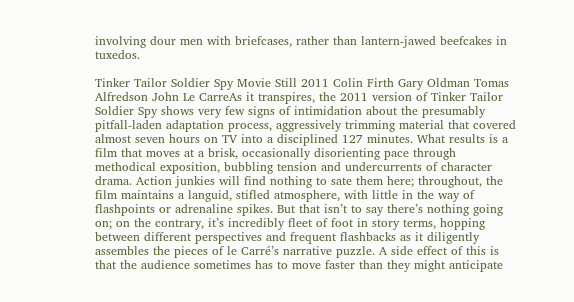involving dour men with briefcases, rather than lantern-jawed beefcakes in tuxedos.

Tinker Tailor Soldier Spy Movie Still 2011 Colin Firth Gary Oldman Tomas Alfredson John Le CarreAs it transpires, the 2011 version of Tinker Tailor Soldier Spy shows very few signs of intimidation about the presumably pitfall-laden adaptation process, aggressively trimming material that covered almost seven hours on TV into a disciplined 127 minutes. What results is a film that moves at a brisk, occasionally disorienting pace through methodical exposition, bubbling tension and undercurrents of character drama. Action junkies will find nothing to sate them here; throughout, the film maintains a languid, stifled atmosphere, with little in the way of flashpoints or adrenaline spikes. But that isn’t to say there’s nothing going on; on the contrary, it’s incredibly fleet of foot in story terms, hopping between different perspectives and frequent flashbacks as it diligently assembles the pieces of le Carré’s narrative puzzle. A side effect of this is that the audience sometimes has to move faster than they might anticipate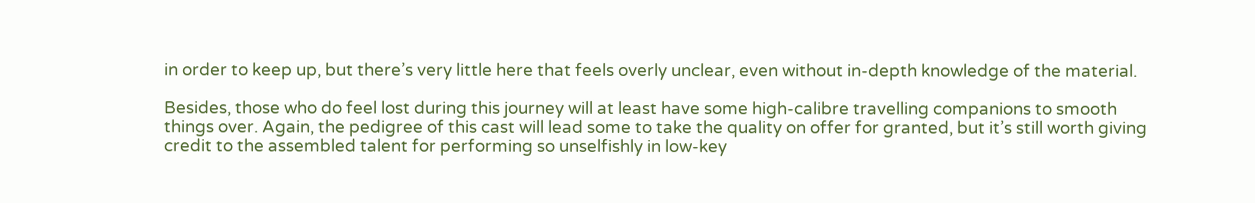in order to keep up, but there’s very little here that feels overly unclear, even without in-depth knowledge of the material.

Besides, those who do feel lost during this journey will at least have some high-calibre travelling companions to smooth things over. Again, the pedigree of this cast will lead some to take the quality on offer for granted, but it’s still worth giving credit to the assembled talent for performing so unselfishly in low-key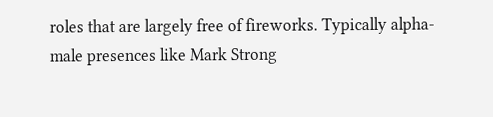roles that are largely free of fireworks. Typically alpha-male presences like Mark Strong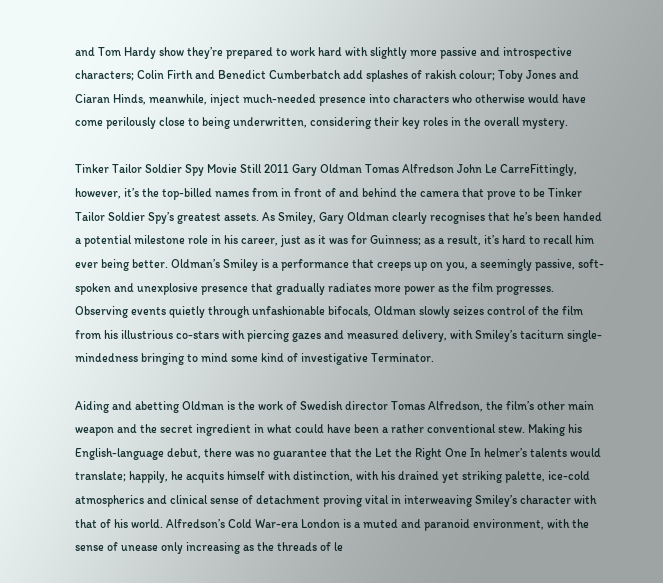and Tom Hardy show they’re prepared to work hard with slightly more passive and introspective characters; Colin Firth and Benedict Cumberbatch add splashes of rakish colour; Toby Jones and Ciaran Hinds, meanwhile, inject much-needed presence into characters who otherwise would have come perilously close to being underwritten, considering their key roles in the overall mystery.

Tinker Tailor Soldier Spy Movie Still 2011 Gary Oldman Tomas Alfredson John Le CarreFittingly, however, it’s the top-billed names from in front of and behind the camera that prove to be Tinker Tailor Soldier Spy’s greatest assets. As Smiley, Gary Oldman clearly recognises that he’s been handed a potential milestone role in his career, just as it was for Guinness; as a result, it’s hard to recall him ever being better. Oldman’s Smiley is a performance that creeps up on you, a seemingly passive, soft-spoken and unexplosive presence that gradually radiates more power as the film progresses. Observing events quietly through unfashionable bifocals, Oldman slowly seizes control of the film from his illustrious co-stars with piercing gazes and measured delivery, with Smiley’s taciturn single-mindedness bringing to mind some kind of investigative Terminator.

Aiding and abetting Oldman is the work of Swedish director Tomas Alfredson, the film’s other main weapon and the secret ingredient in what could have been a rather conventional stew. Making his English-language debut, there was no guarantee that the Let the Right One In helmer’s talents would translate; happily, he acquits himself with distinction, with his drained yet striking palette, ice-cold atmospherics and clinical sense of detachment proving vital in interweaving Smiley’s character with that of his world. Alfredson’s Cold War-era London is a muted and paranoid environment, with the sense of unease only increasing as the threads of le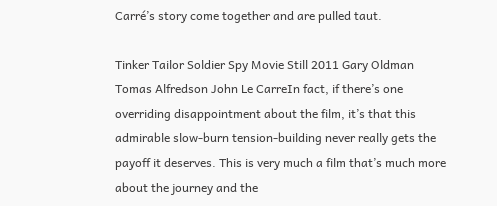Carré’s story come together and are pulled taut.

Tinker Tailor Soldier Spy Movie Still 2011 Gary Oldman Tomas Alfredson John Le CarreIn fact, if there’s one overriding disappointment about the film, it’s that this admirable slow-burn tension-building never really gets the payoff it deserves. This is very much a film that’s much more about the journey and the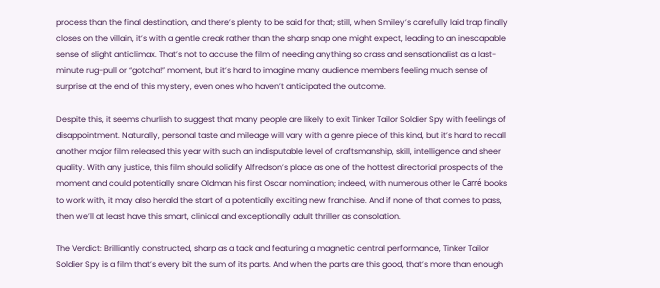process than the final destination, and there’s plenty to be said for that; still, when Smiley’s carefully laid trap finally closes on the villain, it’s with a gentle creak rather than the sharp snap one might expect, leading to an inescapable sense of slight anticlimax. That’s not to accuse the film of needing anything so crass and sensationalist as a last-minute rug-pull or “gotcha!” moment, but it’s hard to imagine many audience members feeling much sense of surprise at the end of this mystery, even ones who haven’t anticipated the outcome.

Despite this, it seems churlish to suggest that many people are likely to exit Tinker Tailor Soldier Spy with feelings of disappointment. Naturally, personal taste and mileage will vary with a genre piece of this kind, but it’s hard to recall another major film released this year with such an indisputable level of craftsmanship, skill, intelligence and sheer quality. With any justice, this film should solidify Alfredson’s place as one of the hottest directorial prospects of the moment and could potentially snare Oldman his first Oscar nomination; indeed, with numerous other le Carré books to work with, it may also herald the start of a potentially exciting new franchise. And if none of that comes to pass, then we’ll at least have this smart, clinical and exceptionally adult thriller as consolation.

The Verdict: Brilliantly constructed, sharp as a tack and featuring a magnetic central performance, Tinker Tailor Soldier Spy is a film that’s every bit the sum of its parts. And when the parts are this good, that’s more than enough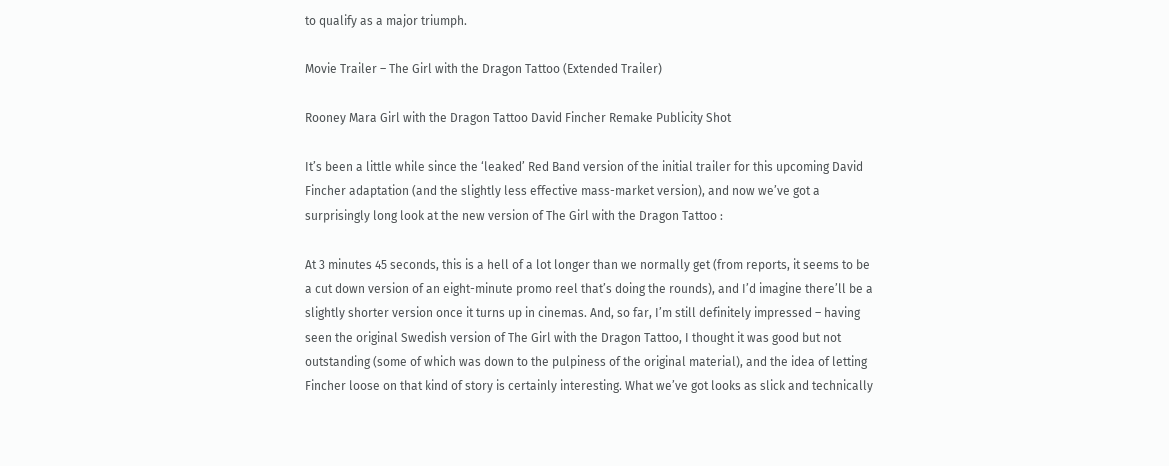to qualify as a major triumph.

Movie Trailer – The Girl with the Dragon Tattoo (Extended Trailer)

Rooney Mara Girl with the Dragon Tattoo David Fincher Remake Publicity Shot

It’s been a little while since the ‘leaked’ Red Band version of the initial trailer for this upcoming David Fincher adaptation (and the slightly less effective mass-market version), and now we’ve got a surprisingly long look at the new version of The Girl with the Dragon Tattoo :

At 3 minutes 45 seconds, this is a hell of a lot longer than we normally get (from reports, it seems to be a cut down version of an eight-minute promo reel that’s doing the rounds), and I’d imagine there’ll be a slightly shorter version once it turns up in cinemas. And, so far, I’m still definitely impressed – having seen the original Swedish version of The Girl with the Dragon Tattoo, I thought it was good but not outstanding (some of which was down to the pulpiness of the original material), and the idea of letting Fincher loose on that kind of story is certainly interesting. What we’ve got looks as slick and technically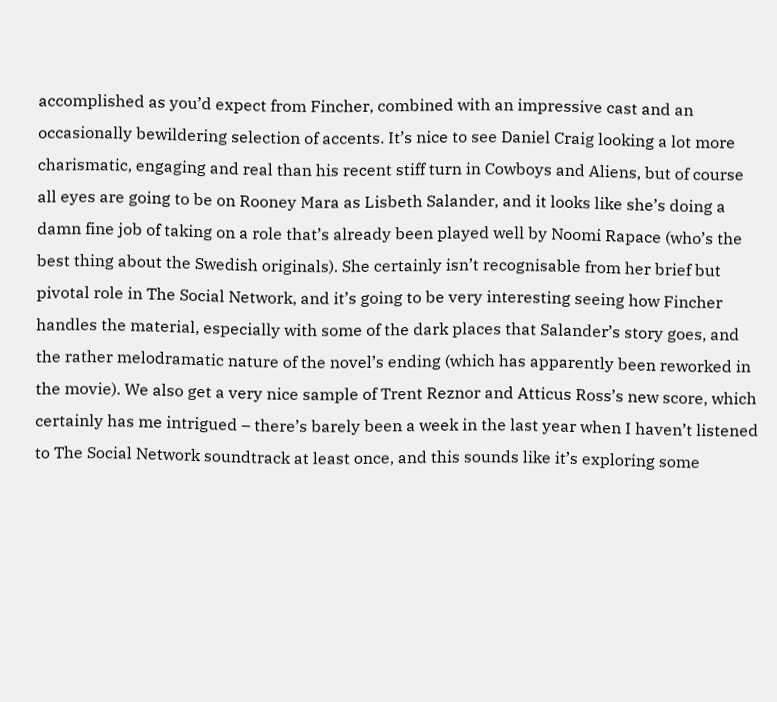accomplished as you’d expect from Fincher, combined with an impressive cast and an occasionally bewildering selection of accents. It’s nice to see Daniel Craig looking a lot more charismatic, engaging and real than his recent stiff turn in Cowboys and Aliens, but of course all eyes are going to be on Rooney Mara as Lisbeth Salander, and it looks like she’s doing a damn fine job of taking on a role that’s already been played well by Noomi Rapace (who’s the best thing about the Swedish originals). She certainly isn’t recognisable from her brief but pivotal role in The Social Network, and it’s going to be very interesting seeing how Fincher handles the material, especially with some of the dark places that Salander’s story goes, and the rather melodramatic nature of the novel’s ending (which has apparently been reworked in the movie). We also get a very nice sample of Trent Reznor and Atticus Ross’s new score, which certainly has me intrigued – there’s barely been a week in the last year when I haven’t listened to The Social Network soundtrack at least once, and this sounds like it’s exploring some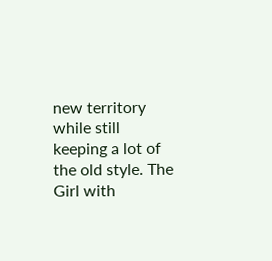new territory while still keeping a lot of the old style. The Girl with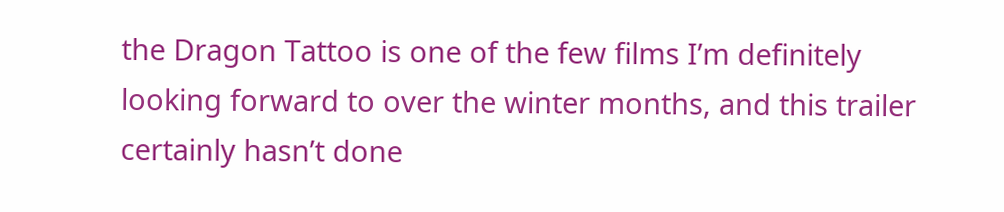the Dragon Tattoo is one of the few films I’m definitely looking forward to over the winter months, and this trailer certainly hasn’t done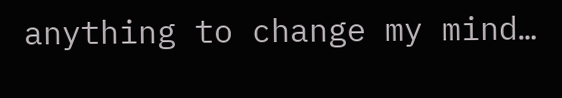anything to change my mind…